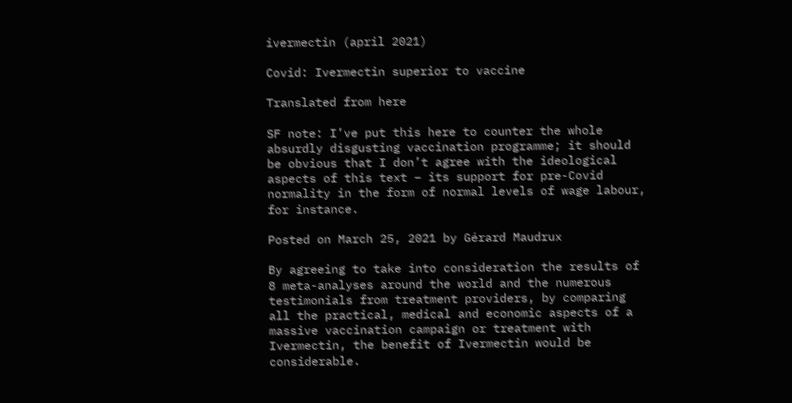ivermectin (april 2021)

Covid: Ivermectin superior to vaccine

Translated from here

SF note: I’ve put this here to counter the whole absurdly disgusting vaccination programme; it should be obvious that I don’t agree with the ideological aspects of this text – its support for pre-Covid normality in the form of normal levels of wage labour, for instance.

Posted on March 25, 2021 by Gérard Maudrux

By agreeing to take into consideration the results of 8 meta-analyses around the world and the numerous testimonials from treatment providers, by comparing all the practical, medical and economic aspects of a massive vaccination campaign or treatment with Ivermectin, the benefit of Ivermectin would be considerable.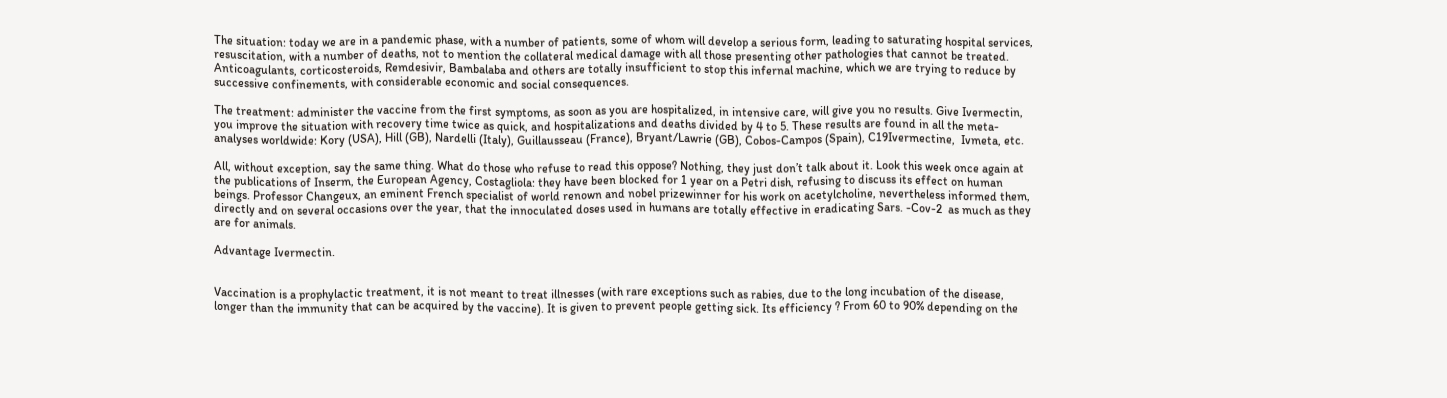The situation: today we are in a pandemic phase, with a number of patients, some of whom will develop a serious form, leading to saturating hospital services, resuscitation, with a number of deaths, not to mention the collateral medical damage with all those presenting other pathologies that cannot be treated. Anticoagulants, corticosteroids, Remdesivir, Bambalaba and others are totally insufficient to stop this infernal machine, which we are trying to reduce by successive confinements, with considerable economic and social consequences.

The treatment: administer the vaccine from the first symptoms, as soon as you are hospitalized, in intensive care, will give you no results. Give Ivermectin, you improve the situation with recovery time twice as quick, and hospitalizations and deaths divided by 4 to 5. These results are found in all the meta-analyses worldwide: Kory (USA), Hill (GB), Nardelli (Italy), Guillausseau (France), Bryant/Lawrie (GB), Cobos-Campos (Spain), C19Ivermectine,  Ivmeta, etc.

All, without exception, say the same thing. What do those who refuse to read this oppose? Nothing, they just don’t talk about it. Look this week once again at the publications of Inserm, the European Agency, Costagliola: they have been blocked for 1 year on a Petri dish, refusing to discuss its effect on human beings. Professor Changeux, an eminent French specialist of world renown and nobel prizewinner for his work on acetylcholine, nevertheless informed them, directly and on several occasions over the year, that the innoculated doses used in humans are totally effective in eradicating Sars. -Cov-2  as much as they are for animals.

Advantage Ivermectin.


Vaccination is a prophylactic treatment, it is not meant to treat illnesses (with rare exceptions such as rabies, due to the long incubation of the disease, longer than the immunity that can be acquired by the vaccine). It is given to prevent people getting sick. Its efficiency ? From 60 to 90% depending on the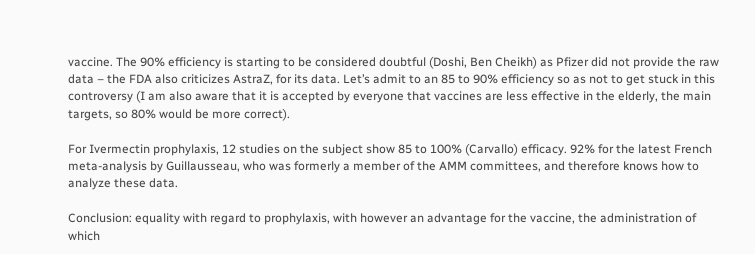vaccine. The 90% efficiency is starting to be considered doubtful (Doshi, Ben Cheikh) as Pfizer did not provide the raw data – the FDA also criticizes AstraZ, for its data. Let’s admit to an 85 to 90% efficiency so as not to get stuck in this controversy (I am also aware that it is accepted by everyone that vaccines are less effective in the elderly, the main targets, so 80% would be more correct).

For Ivermectin prophylaxis, 12 studies on the subject show 85 to 100% (Carvallo) efficacy. 92% for the latest French meta-analysis by Guillausseau, who was formerly a member of the AMM committees, and therefore knows how to analyze these data.

Conclusion: equality with regard to prophylaxis, with however an advantage for the vaccine, the administration of which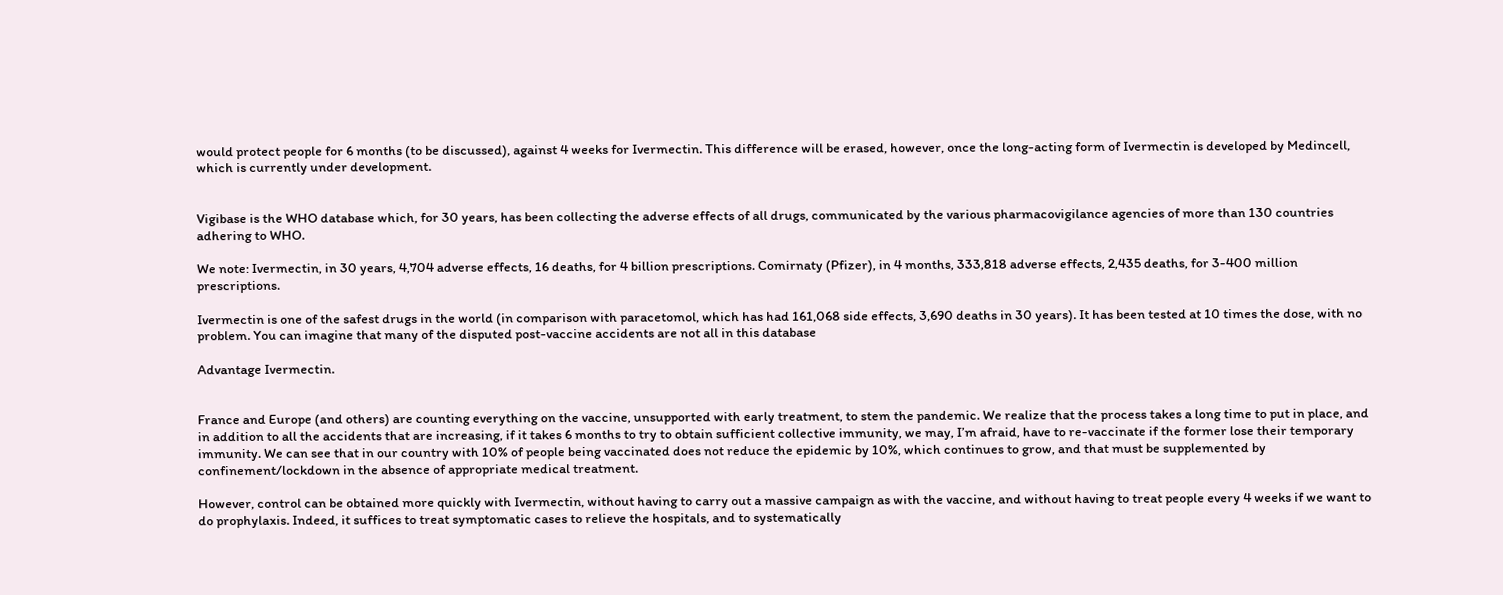would protect people for 6 months (to be discussed), against 4 weeks for Ivermectin. This difference will be erased, however, once the long-acting form of Ivermectin is developed by Medincell, which is currently under development.


Vigibase is the WHO database which, for 30 years, has been collecting the adverse effects of all drugs, communicated by the various pharmacovigilance agencies of more than 130 countries adhering to WHO.

We note: Ivermectin, in 30 years, 4,704 adverse effects, 16 deaths, for 4 billion prescriptions. Comirnaty (Pfizer), in 4 months, 333,818 adverse effects, 2,435 deaths, for 3-400 million prescriptions.

Ivermectin is one of the safest drugs in the world (in comparison with paracetomol, which has had 161,068 side effects, 3,690 deaths in 30 years). It has been tested at 10 times the dose, with no problem. You can imagine that many of the disputed post-vaccine accidents are not all in this database

Advantage Ivermectin.


France and Europe (and others) are counting everything on the vaccine, unsupported with early treatment, to stem the pandemic. We realize that the process takes a long time to put in place, and in addition to all the accidents that are increasing, if it takes 6 months to try to obtain sufficient collective immunity, we may, I’m afraid, have to re-vaccinate if the former lose their temporary immunity. We can see that in our country with 10% of people being vaccinated does not reduce the epidemic by 10%, which continues to grow, and that must be supplemented by confinement/lockdown in the absence of appropriate medical treatment.

However, control can be obtained more quickly with Ivermectin, without having to carry out a massive campaign as with the vaccine, and without having to treat people every 4 weeks if we want to do prophylaxis. Indeed, it suffices to treat symptomatic cases to relieve the hospitals, and to systematically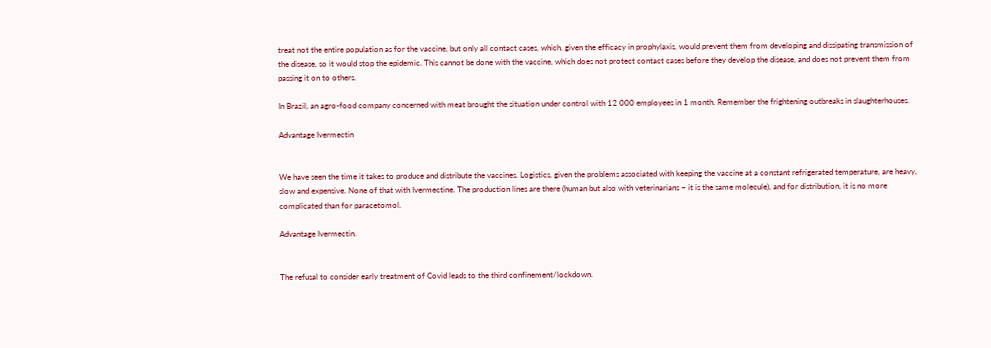treat not the entire population as for the vaccine, but only all contact cases, which, given the efficacy in prophylaxis, would prevent them from developing and dissipating transmission of the disease, so it would stop the epidemic. This cannot be done with the vaccine, which does not protect contact cases before they develop the disease, and does not prevent them from passing it on to others.

In Brazil, an agro-food company concerned with meat brought the situation under control with 12 000 employees in 1 month. Remember the frightening outbreaks in slaughterhouses.

Advantage Ivermectin


We have seen the time it takes to produce and distribute the vaccines. Logistics, given the problems associated with keeping the vaccine at a constant refrigerated temperature, are heavy, slow and expensive. None of that with Ivermectine. The production lines are there (human but also with veterinarians – it is the same molecule), and for distribution, it is no more complicated than for paracetomol.

Advantage Ivermectin.


The refusal to consider early treatment of Covid leads to the third confinement/lockdown.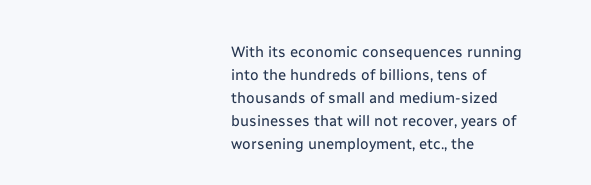With its economic consequences running into the hundreds of billions, tens of thousands of small and medium-sized businesses that will not recover, years of worsening unemployment, etc., the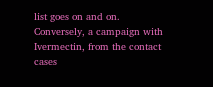list goes on and on. Conversely, a campaign with Ivermectin, from the contact cases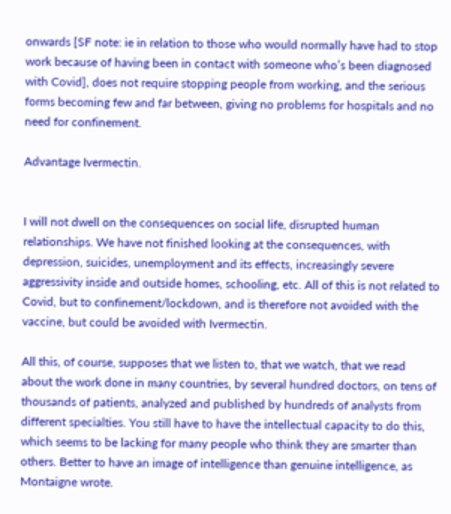onwards [SF note: ie in relation to those who would normally have had to stop work because of having been in contact with someone who’s been diagnosed with Covid], does not require stopping people from working, and the serious forms becoming few and far between, giving no problems for hospitals and no need for confinement.

Advantage Ivermectin.


I will not dwell on the consequences on social life, disrupted human relationships. We have not finished looking at the consequences, with depression, suicides, unemployment and its effects, increasingly severe aggressivity inside and outside homes, schooling, etc. All of this is not related to Covid, but to confinement/lockdown, and is therefore not avoided with the vaccine, but could be avoided with Ivermectin.

All this, of course, supposes that we listen to, that we watch, that we read about the work done in many countries, by several hundred doctors, on tens of thousands of patients, analyzed and published by hundreds of analysts from different specialties. You still have to have the intellectual capacity to do this, which seems to be lacking for many people who think they are smarter than others. Better to have an image of intelligence than genuine intelligence, as Montaigne wrote.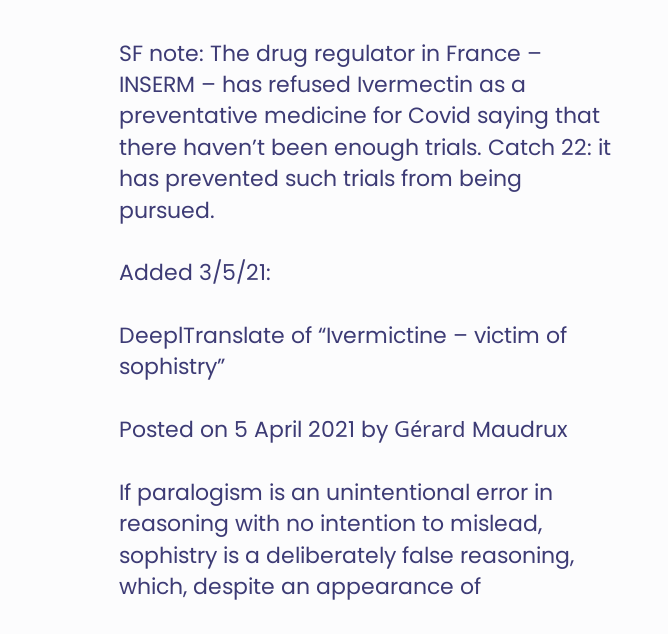SF note: The drug regulator in France – INSERM – has refused Ivermectin as a preventative medicine for Covid saying that there haven’t been enough trials. Catch 22: it has prevented such trials from being pursued.

Added 3/5/21:

DeeplTranslate of “Ivermictine – victim of sophistry”

Posted on 5 April 2021 by Gérard Maudrux

If paralogism is an unintentional error in reasoning with no intention to mislead, sophistry is a deliberately false reasoning, which, despite an appearance of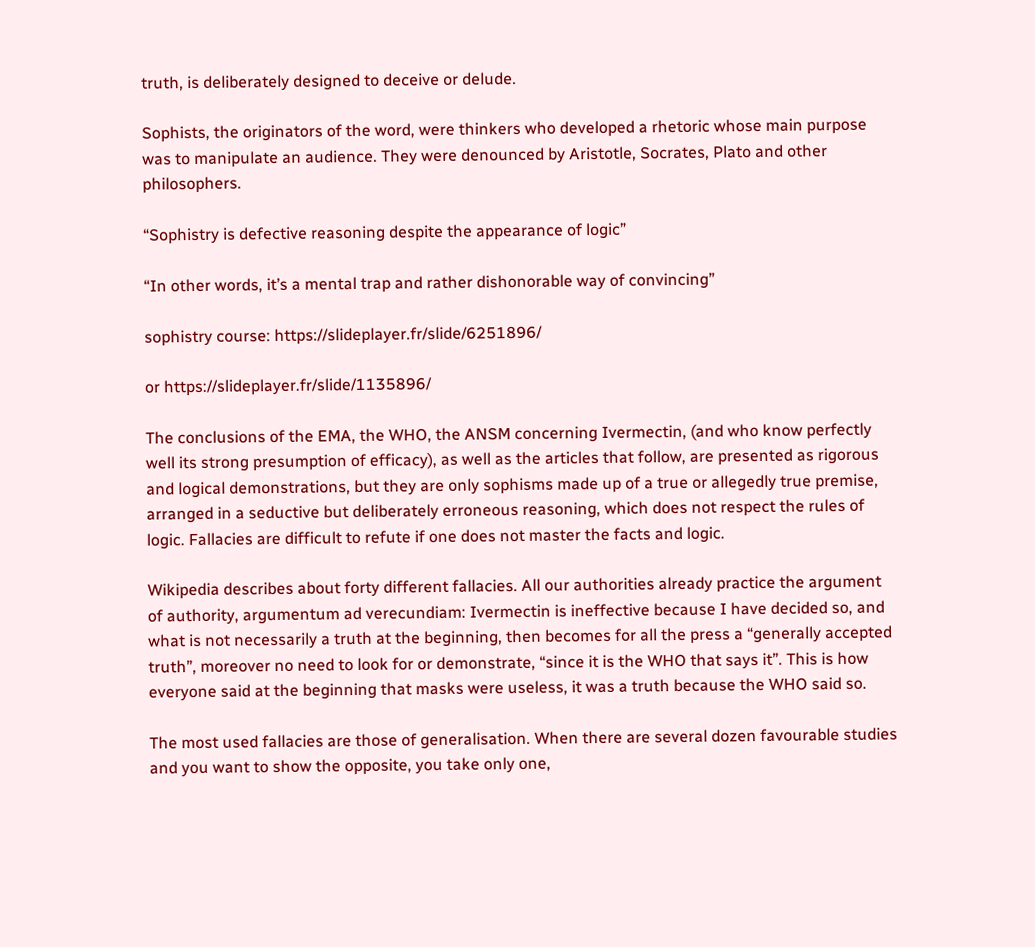truth, is deliberately designed to deceive or delude.

Sophists, the originators of the word, were thinkers who developed a rhetoric whose main purpose was to manipulate an audience. They were denounced by Aristotle, Socrates, Plato and other philosophers.

“Sophistry is defective reasoning despite the appearance of logic”

“In other words, it’s a mental trap and rather dishonorable way of convincing”

sophistry course: https://slideplayer.fr/slide/6251896/

or https://slideplayer.fr/slide/1135896/

The conclusions of the EMA, the WHO, the ANSM concerning Ivermectin, (and who know perfectly well its strong presumption of efficacy), as well as the articles that follow, are presented as rigorous and logical demonstrations, but they are only sophisms made up of a true or allegedly true premise, arranged in a seductive but deliberately erroneous reasoning, which does not respect the rules of logic. Fallacies are difficult to refute if one does not master the facts and logic.

Wikipedia describes about forty different fallacies. All our authorities already practice the argument of authority, argumentum ad verecundiam: Ivermectin is ineffective because I have decided so, and what is not necessarily a truth at the beginning, then becomes for all the press a “generally accepted truth”, moreover no need to look for or demonstrate, “since it is the WHO that says it”. This is how everyone said at the beginning that masks were useless, it was a truth because the WHO said so.

The most used fallacies are those of generalisation. When there are several dozen favourable studies and you want to show the opposite, you take only one,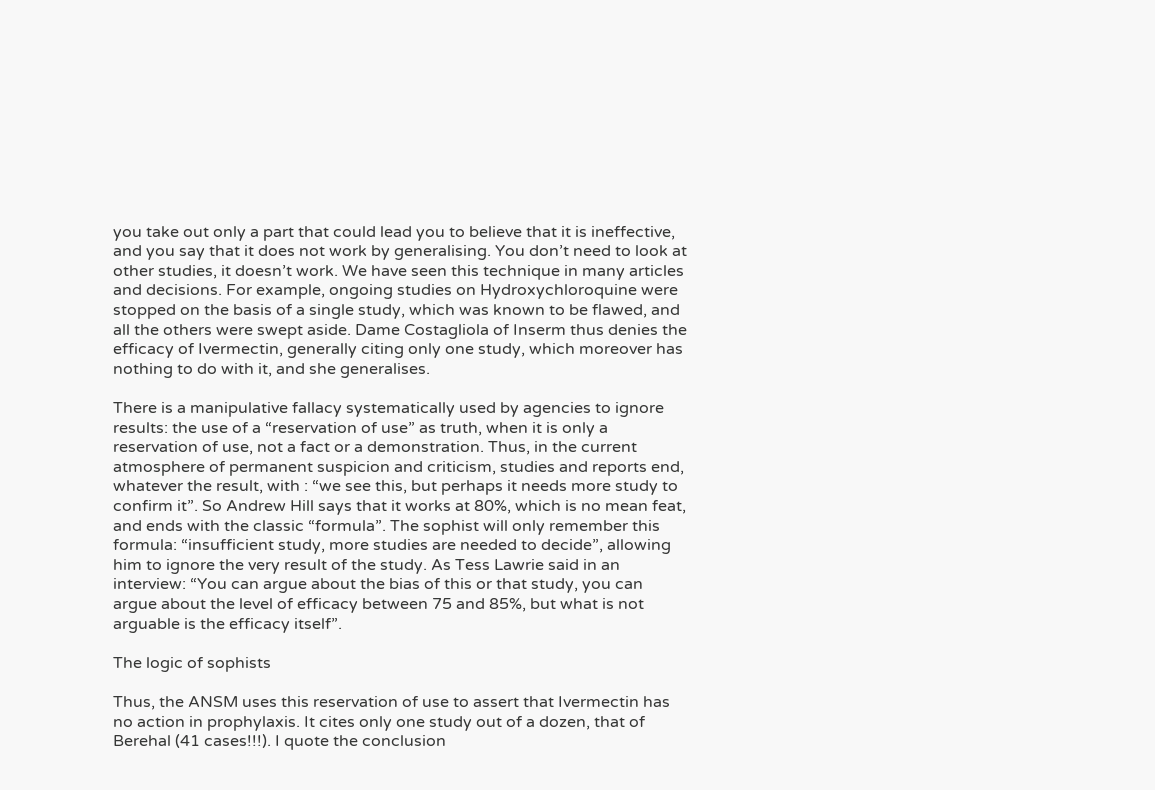you take out only a part that could lead you to believe that it is ineffective, and you say that it does not work by generalising. You don’t need to look at other studies, it doesn’t work. We have seen this technique in many articles and decisions. For example, ongoing studies on Hydroxychloroquine were stopped on the basis of a single study, which was known to be flawed, and all the others were swept aside. Dame Costagliola of Inserm thus denies the efficacy of Ivermectin, generally citing only one study, which moreover has nothing to do with it, and she generalises.

There is a manipulative fallacy systematically used by agencies to ignore results: the use of a “reservation of use” as truth, when it is only a reservation of use, not a fact or a demonstration. Thus, in the current atmosphere of permanent suspicion and criticism, studies and reports end, whatever the result, with : “we see this, but perhaps it needs more study to confirm it”. So Andrew Hill says that it works at 80%, which is no mean feat, and ends with the classic “formula”. The sophist will only remember this formula: “insufficient study, more studies are needed to decide”, allowing him to ignore the very result of the study. As Tess Lawrie said in an interview: “You can argue about the bias of this or that study, you can argue about the level of efficacy between 75 and 85%, but what is not arguable is the efficacy itself”.

The logic of sophists

Thus, the ANSM uses this reservation of use to assert that Ivermectin has no action in prophylaxis. It cites only one study out of a dozen, that of Berehal (41 cases!!!). I quote the conclusion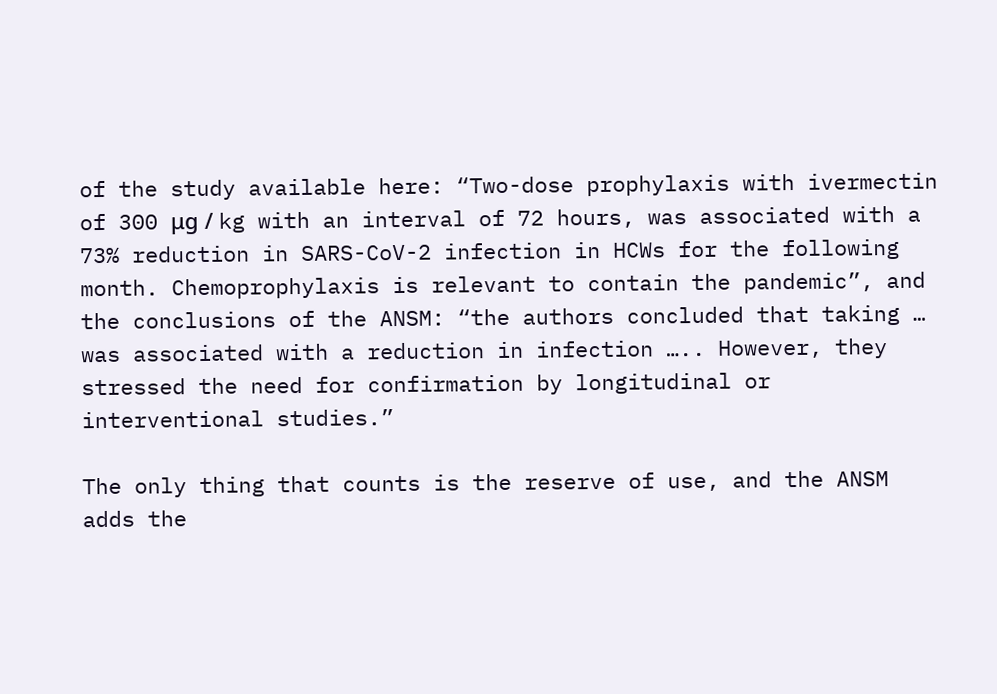of the study available here: “Two-dose prophylaxis with ivermectin of 300 μg / kg with an interval of 72 hours, was associated with a 73% reduction in SARS-CoV-2 infection in HCWs for the following month. Chemoprophylaxis is relevant to contain the pandemic”, and the conclusions of the ANSM: “the authors concluded that taking … was associated with a reduction in infection ….. However, they stressed the need for confirmation by longitudinal or interventional studies.”

The only thing that counts is the reserve of use, and the ANSM adds the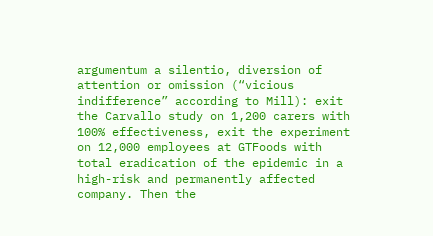argumentum a silentio, diversion of attention or omission (“vicious indifference” according to Mill): exit the Carvallo study on 1,200 carers with 100% effectiveness, exit the experiment on 12,000 employees at GTFoods with total eradication of the epidemic in a high-risk and permanently affected company. Then the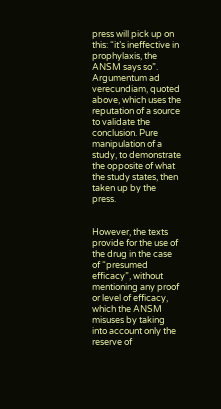press will pick up on this: “it’s ineffective in prophylaxis, the ANSM says so”. Argumentum ad verecundiam, quoted above, which uses the reputation of a source to validate the conclusion. Pure manipulation of a study, to demonstrate the opposite of what the study states, then taken up by the press.


However, the texts provide for the use of the drug in the case of “presumed efficacy”, without mentioning any proof or level of efficacy, which the ANSM misuses by taking into account only the reserve of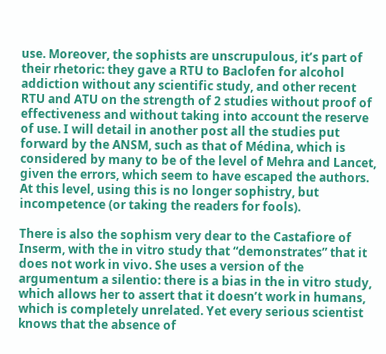use. Moreover, the sophists are unscrupulous, it’s part of their rhetoric: they gave a RTU to Baclofen for alcohol addiction without any scientific study, and other recent RTU and ATU on the strength of 2 studies without proof of effectiveness and without taking into account the reserve of use. I will detail in another post all the studies put forward by the ANSM, such as that of Médina, which is considered by many to be of the level of Mehra and Lancet, given the errors, which seem to have escaped the authors. At this level, using this is no longer sophistry, but incompetence (or taking the readers for fools).

There is also the sophism very dear to the Castafiore of Inserm, with the in vitro study that “demonstrates” that it does not work in vivo. She uses a version of the argumentum a silentio: there is a bias in the in vitro study, which allows her to assert that it doesn’t work in humans, which is completely unrelated. Yet every serious scientist knows that the absence of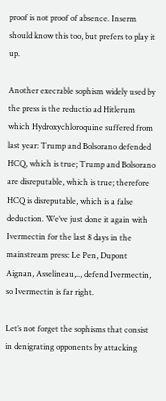proof is not proof of absence. Inserm should know this too, but prefers to play it up.

Another execrable sophism widely used by the press is the reductio ad Hitlerum which Hydroxychloroquine suffered from last year: Trump and Bolsorano defended HCQ, which is true; Trump and Bolsorano are disreputable, which is true; therefore HCQ is disreputable, which is a false deduction. We’ve just done it again with Ivermectin for the last 8 days in the mainstream press: Le Pen, Dupont Aignan, Asselineau,.., defend Ivermectin, so Ivermectin is far right.

Let’s not forget the sophisms that consist in denigrating opponents by attacking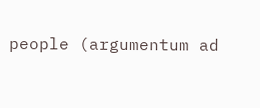people (argumentum ad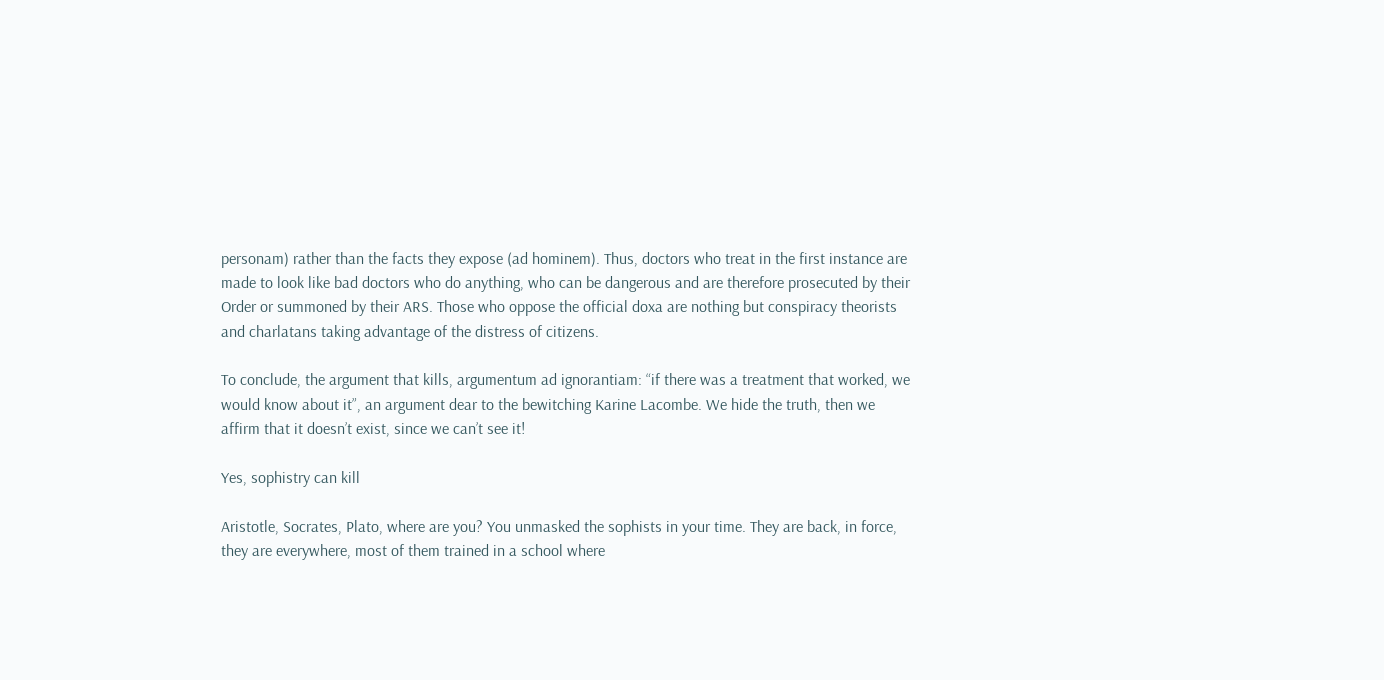personam) rather than the facts they expose (ad hominem). Thus, doctors who treat in the first instance are made to look like bad doctors who do anything, who can be dangerous and are therefore prosecuted by their Order or summoned by their ARS. Those who oppose the official doxa are nothing but conspiracy theorists and charlatans taking advantage of the distress of citizens.

To conclude, the argument that kills, argumentum ad ignorantiam: “if there was a treatment that worked, we would know about it”, an argument dear to the bewitching Karine Lacombe. We hide the truth, then we affirm that it doesn’t exist, since we can’t see it!

Yes, sophistry can kill

Aristotle, Socrates, Plato, where are you? You unmasked the sophists in your time. They are back, in force, they are everywhere, most of them trained in a school where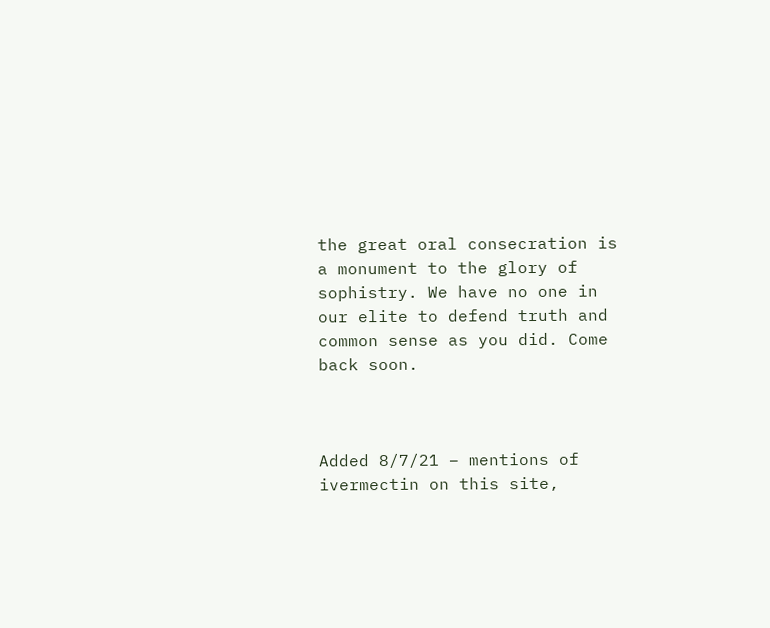the great oral consecration is a monument to the glory of sophistry. We have no one in our elite to defend truth and common sense as you did. Come back soon.



Added 8/7/21 – mentions of ivermectin on this site,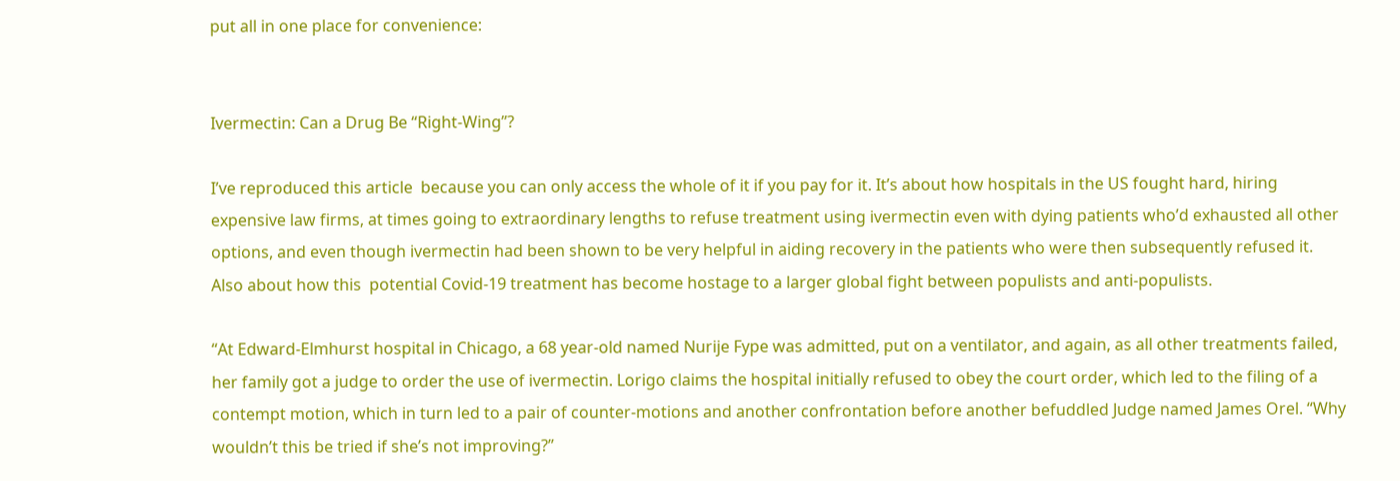put all in one place for convenience:


Ivermectin: Can a Drug Be “Right-Wing”?

I’ve reproduced this article  because you can only access the whole of it if you pay for it. It’s about how hospitals in the US fought hard, hiring expensive law firms, at times going to extraordinary lengths to refuse treatment using ivermectin even with dying patients who’d exhausted all other options, and even though ivermectin had been shown to be very helpful in aiding recovery in the patients who were then subsequently refused it.  Also about how this  potential Covid-19 treatment has become hostage to a larger global fight between populists and anti-populists.

“At Edward-Elmhurst hospital in Chicago, a 68 year-old named Nurije Fype was admitted, put on a ventilator, and again, as all other treatments failed, her family got a judge to order the use of ivermectin. Lorigo claims the hospital initially refused to obey the court order, which led to the filing of a contempt motion, which in turn led to a pair of counter-motions and another confrontation before another befuddled Judge named James Orel. “Why wouldn’t this be tried if she’s not improving?”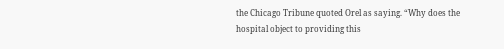the Chicago Tribune quoted Orel as saying. “Why does the hospital object to providing this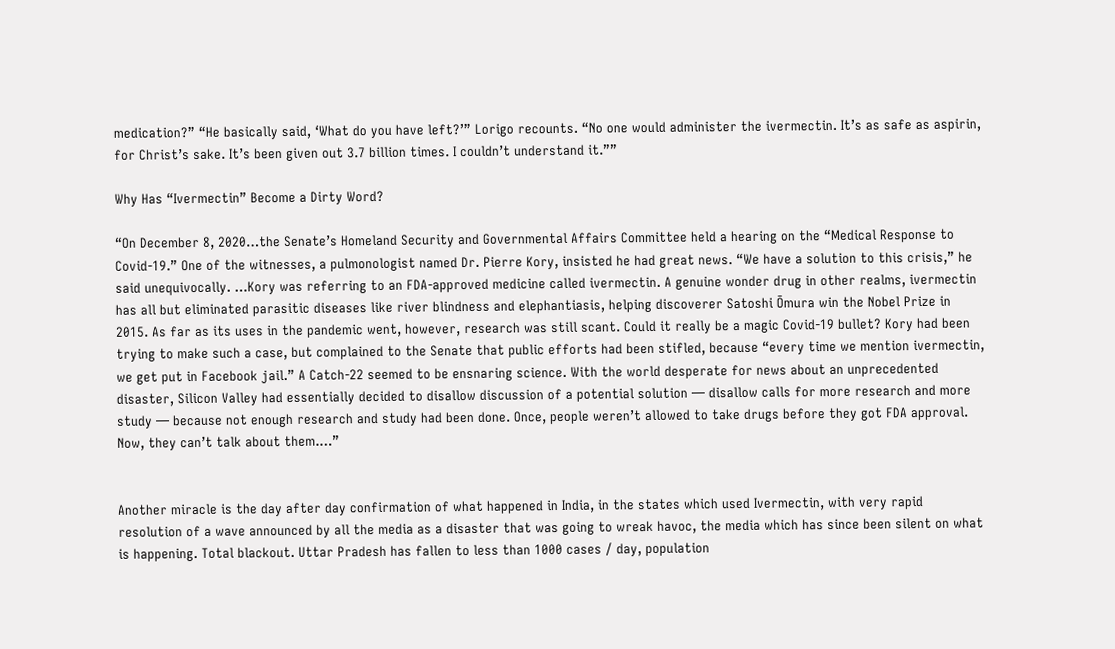medication?” “He basically said, ‘What do you have left?’” Lorigo recounts. “No one would administer the ivermectin. It’s as safe as aspirin, for Christ’s sake. It’s been given out 3.7 billion times. I couldn’t understand it.””

Why Has “Ivermectin” Become a Dirty Word?

“On December 8, 2020…the Senate’s Homeland Security and Governmental Affairs Committee held a hearing on the “Medical Response to Covid-19.” One of the witnesses, a pulmonologist named Dr. Pierre Kory, insisted he had great news. “We have a solution to this crisis,” he said unequivocally. …Kory was referring to an FDA-approved medicine called ivermectin. A genuine wonder drug in other realms, ivermectin has all but eliminated parasitic diseases like river blindness and elephantiasis, helping discoverer Satoshi Ōmura win the Nobel Prize in 2015. As far as its uses in the pandemic went, however, research was still scant. Could it really be a magic Covid-19 bullet? Kory had been trying to make such a case, but complained to the Senate that public efforts had been stifled, because “every time we mention ivermectin, we get put in Facebook jail.” A Catch-22 seemed to be ensnaring science. With the world desperate for news about an unprecedented disaster, Silicon Valley had essentially decided to disallow discussion of a potential solution — disallow calls for more research and more study — because not enough research and study had been done. Once, people weren’t allowed to take drugs before they got FDA approval. Now, they can’t talk about them.…”


Another miracle is the day after day confirmation of what happened in India, in the states which used Ivermectin, with very rapid resolution of a wave announced by all the media as a disaster that was going to wreak havoc, the media which has since been silent on what is happening. Total blackout. Uttar Pradesh has fallen to less than 1000 cases / day, population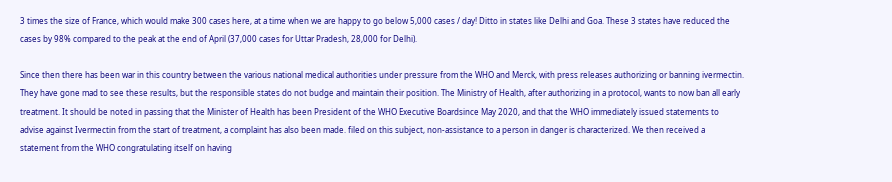3 times the size of France, which would make 300 cases here, at a time when we are happy to go below 5,000 cases / day! Ditto in states like Delhi and Goa. These 3 states have reduced the cases by 98% compared to the peak at the end of April (37,000 cases for Uttar Pradesh, 28,000 for Delhi).

Since then there has been war in this country between the various national medical authorities under pressure from the WHO and Merck, with press releases authorizing or banning ivermectin. They have gone mad to see these results, but the responsible states do not budge and maintain their position. The Ministry of Health, after authorizing in a protocol, wants to now ban all early treatment. It should be noted in passing that the Minister of Health has been President of the WHO Executive Boardsince May 2020, and that the WHO immediately issued statements to advise against Ivermectin from the start of treatment, a complaint has also been made. filed on this subject, non-assistance to a person in danger is characterized. We then received a statement from the WHO congratulating itself on having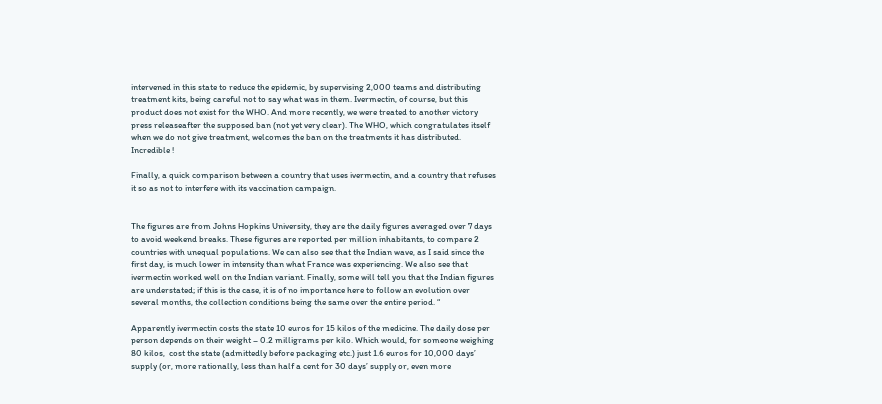intervened in this state to reduce the epidemic, by supervising 2,000 teams and distributing treatment kits, being careful not to say what was in them. Ivermectin, of course, but this product does not exist for the WHO. And more recently, we were treated to another victory press releaseafter the supposed ban (not yet very clear). The WHO, which congratulates itself when we do not give treatment, welcomes the ban on the treatments it has distributed. Incredible !

Finally, a quick comparison between a country that uses ivermectin, and a country that refuses it so as not to interfere with its vaccination campaign.


The figures are from Johns Hopkins University, they are the daily figures averaged over 7 days to avoid weekend breaks. These figures are reported per million inhabitants, to compare 2 countries with unequal populations. We can also see that the Indian wave, as I said since the first day, is much lower in intensity than what France was experiencing. We also see that ivermectin worked well on the Indian variant. Finally, some will tell you that the Indian figures are understated; if this is the case, it is of no importance here to follow an evolution over several months, the collection conditions being the same over the entire period. “

Apparently ivermectin costs the state 10 euros for 15 kilos of the medicine. The daily dose per person depends on their weight – 0.2 milligrams per kilo. Which would, for someone weighing 80 kilos,  cost the state (admittedly before packaging etc.) just 1.6 euros for 10,000 days’ supply (or, more rationally, less than half a cent for 30 days’ supply or, even more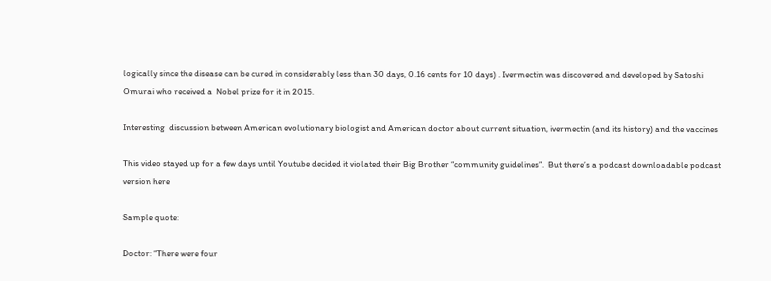logically since the disease can be cured in considerably less than 30 days, 0.16 cents for 10 days) . Ivermectin was discovered and developed by Satoshi Omurai who received a  Nobel prize for it in 2015.

Interesting  discussion between American evolutionary biologist and American doctor about current situation, ivermectin (and its history) and the vaccines

This video stayed up for a few days until Youtube decided it violated their Big Brother “community guidelines”.  But there’s a podcast downloadable podcast version here

Sample quote:

Doctor: “There were four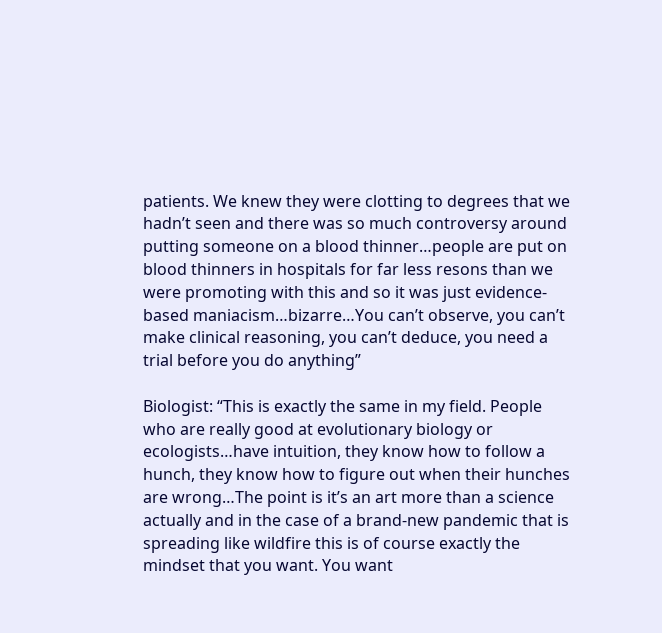patients. We knew they were clotting to degrees that we hadn’t seen and there was so much controversy around putting someone on a blood thinner…people are put on blood thinners in hospitals for far less resons than we were promoting with this and so it was just evidence-based maniacism…bizarre…You can’t observe, you can’t make clinical reasoning, you can’t deduce, you need a trial before you do anything”

Biologist: “This is exactly the same in my field. People who are really good at evolutionary biology or ecologists…have intuition, they know how to follow a hunch, they know how to figure out when their hunches are wrong…The point is it’s an art more than a science actually and in the case of a brand-new pandemic that is spreading like wildfire this is of course exactly the mindset that you want. You want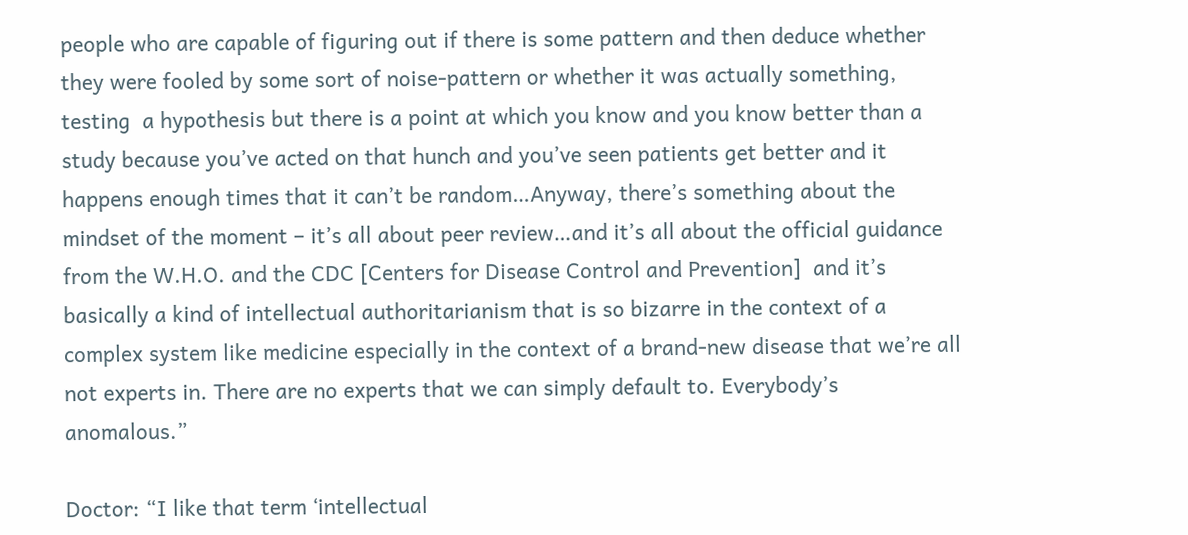people who are capable of figuring out if there is some pattern and then deduce whether they were fooled by some sort of noise-pattern or whether it was actually something, testing  a hypothesis but there is a point at which you know and you know better than a study because you’ve acted on that hunch and you’ve seen patients get better and it happens enough times that it can’t be random…Anyway, there’s something about the mindset of the moment – it’s all about peer review…and it’s all about the official guidance from the W.H.O. and the CDC [Centers for Disease Control and Prevention]  and it’s basically a kind of intellectual authoritarianism that is so bizarre in the context of a complex system like medicine especially in the context of a brand-new disease that we’re all not experts in. There are no experts that we can simply default to. Everybody’s anomalous.”

Doctor: “I like that term ‘intellectual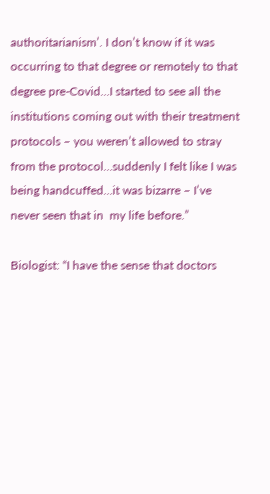authoritarianism’. I don’t know if it was occurring to that degree or remotely to that degree pre-Covid…I started to see all the institutions coming out with their treatment protocols – you weren’t allowed to stray from the protocol…suddenly I felt like I was being handcuffed…it was bizarre – I’ve never seen that in  my life before.”

Biologist: “I have the sense that doctors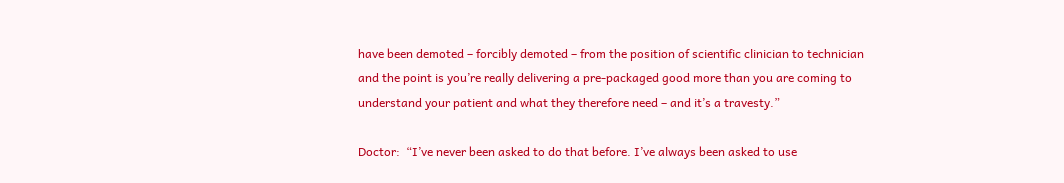have been demoted – forcibly demoted – from the position of scientific clinician to technician and the point is you’re really delivering a pre-packaged good more than you are coming to understand your patient and what they therefore need – and it’s a travesty.”

Doctor:  “I’ve never been asked to do that before. I’ve always been asked to use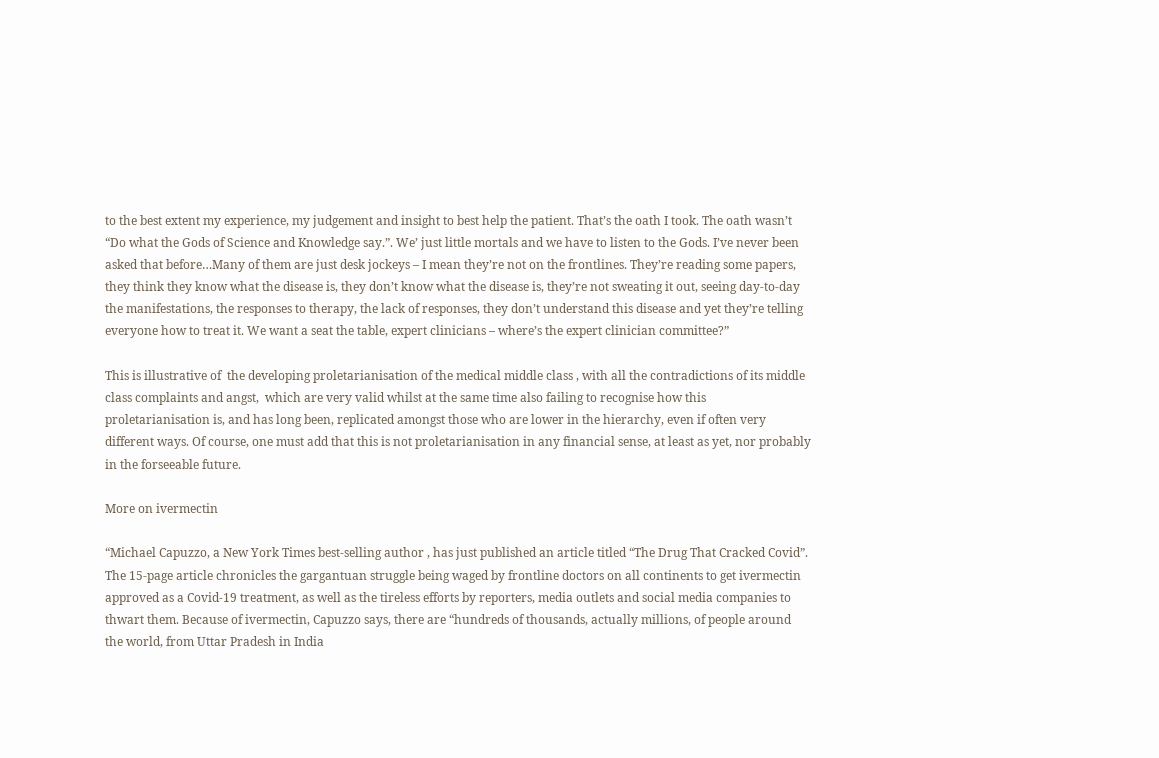to the best extent my experience, my judgement and insight to best help the patient. That’s the oath I took. The oath wasn’t “Do what the Gods of Science and Knowledge say.”. We’ just little mortals and we have to listen to the Gods. I’ve never been asked that before…Many of them are just desk jockeys – I mean they’re not on the frontlines. They’re reading some papers, they think they know what the disease is, they don’t know what the disease is, they’re not sweating it out, seeing day-to-day the manifestations, the responses to therapy, the lack of responses, they don’t understand this disease and yet they’re telling everyone how to treat it. We want a seat the table, expert clinicians – where’s the expert clinician committee?”

This is illustrative of  the developing proletarianisation of the medical middle class , with all the contradictions of its middle class complaints and angst,  which are very valid whilst at the same time also failing to recognise how this proletarianisation is, and has long been, replicated amongst those who are lower in the hierarchy, even if often very different ways. Of course, one must add that this is not proletarianisation in any financial sense, at least as yet, nor probably in the forseeable future.

More on ivermectin

“Michael Capuzzo, a New York Times best-selling author , has just published an article titled “The Drug That Cracked Covid”. The 15-page article chronicles the gargantuan struggle being waged by frontline doctors on all continents to get ivermectin approved as a Covid-19 treatment, as well as the tireless efforts by reporters, media outlets and social media companies to thwart them. Because of ivermectin, Capuzzo says, there are “hundreds of thousands, actually millions, of people around the world, from Uttar Pradesh in India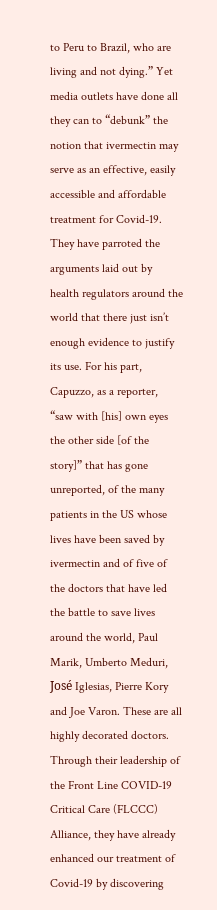to Peru to Brazil, who are living and not dying.” Yet media outlets have done all they can to “debunk” the notion that ivermectin may serve as an effective, easily accessible and affordable treatment for Covid-19. They have parroted the arguments laid out by health regulators around the world that there just isn’t enough evidence to justify its use. For his part, Capuzzo, as a reporter, “saw with [his] own eyes the other side [of the story]” that has gone unreported, of the many patients in the US whose lives have been saved by ivermectin and of five of the doctors that have led the battle to save lives around the world, Paul Marik, Umberto Meduri, José Iglesias, Pierre Kory and Joe Varon. These are all highly decorated doctors. Through their leadership of the Front Line COVID-19 Critical Care (FLCCC) Alliance, they have already enhanced our treatment of Covid-19 by discovering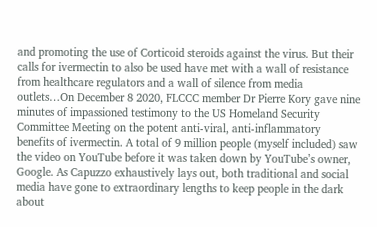and promoting the use of Corticoid steroids against the virus. But their calls for ivermectin to also be used have met with a wall of resistance from healthcare regulators and a wall of silence from media outlets…On December 8 2020, FLCCC member Dr Pierre Kory gave nine minutes of impassioned testimony to the US Homeland Security Committee Meeting on the potent anti-viral, anti-inflammatory benefits of ivermectin. A total of 9 million people (myself included) saw the video on YouTube before it was taken down by YouTube’s owner, Google. As Capuzzo exhaustively lays out, both traditional and social media have gone to extraordinary lengths to keep people in the dark about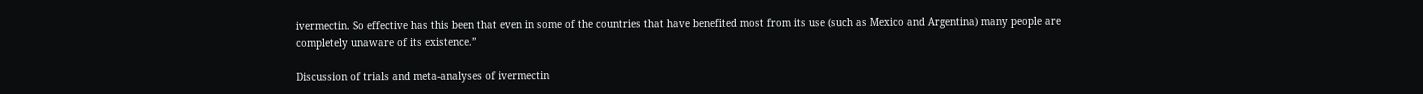ivermectin. So effective has this been that even in some of the countries that have benefited most from its use (such as Mexico and Argentina) many people are completely unaware of its existence.”

Discussion of trials and meta-analyses of ivermectin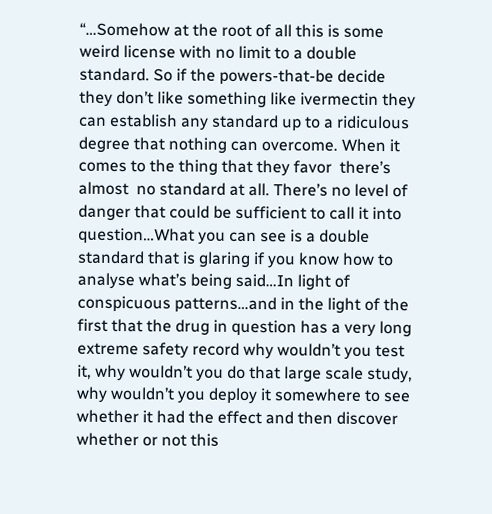“…Somehow at the root of all this is some weird license with no limit to a double standard. So if the powers-that-be decide they don’t like something like ivermectin they can establish any standard up to a ridiculous degree that nothing can overcome. When it comes to the thing that they favor  there’s almost  no standard at all. There’s no level of danger that could be sufficient to call it into question…What you can see is a double standard that is glaring if you know how to analyse what’s being said…In light of conspicuous patterns…and in the light of the first that the drug in question has a very long extreme safety record why wouldn’t you test it, why wouldn’t you do that large scale study, why wouldn’t you deploy it somewhere to see whether it had the effect and then discover whether or not this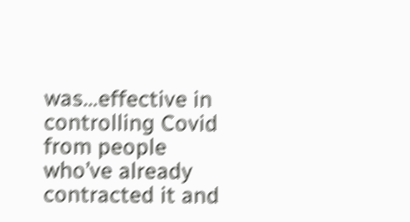was…effective in controlling Covid from people who’ve already contracted it and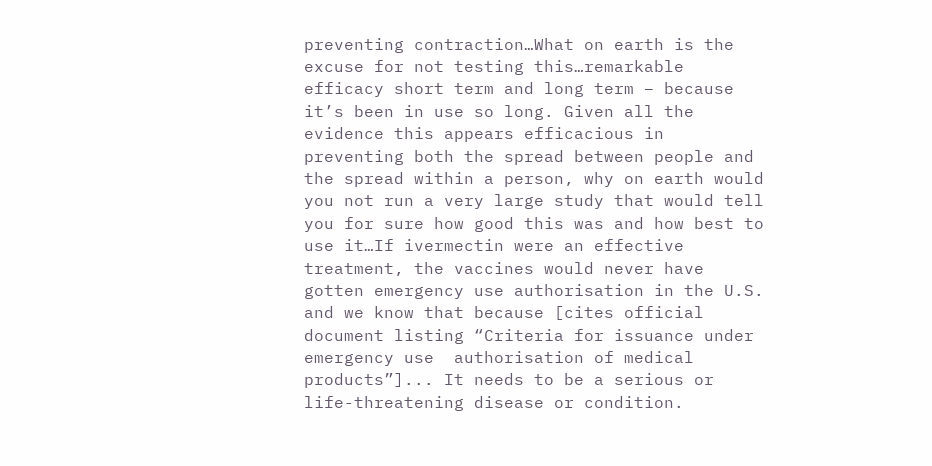preventing contraction…What on earth is the excuse for not testing this…remarkable efficacy short term and long term – because it’s been in use so long. Given all the evidence this appears efficacious in preventing both the spread between people and the spread within a person, why on earth would you not run a very large study that would tell you for sure how good this was and how best to use it…If ivermectin were an effective treatment, the vaccines would never have gotten emergency use authorisation in the U.S. and we know that because [cites official  document listing “Criteria for issuance under emergency use  authorisation of medical products”]... It needs to be a serious or life-threatening disease or condition.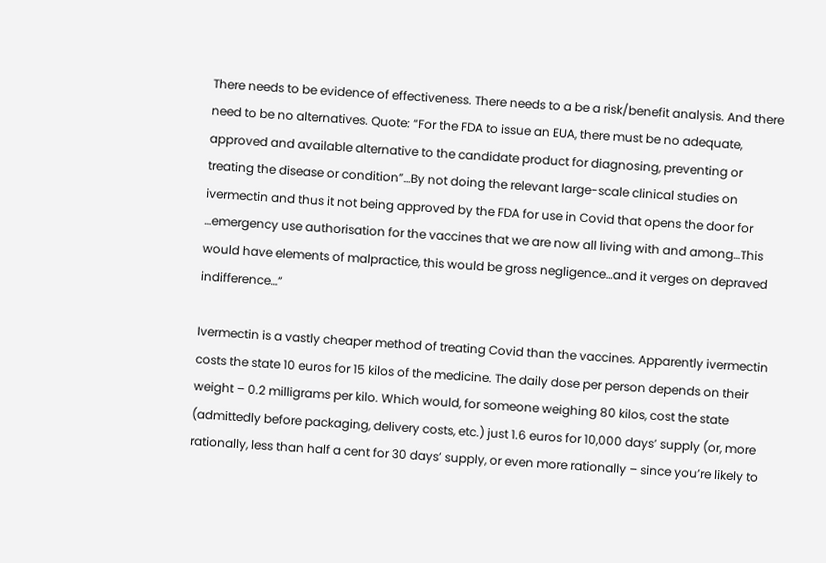There needs to be evidence of effectiveness. There needs to a be a risk/benefit analysis. And there need to be no alternatives. Quote: “For the FDA to issue an EUA, there must be no adequate, approved and available alternative to the candidate product for diagnosing, preventing or treating the disease or condition”…By not doing the relevant large-scale clinical studies on ivermectin and thus it not being approved by the FDA for use in Covid that opens the door for …emergency use authorisation for the vaccines that we are now all living with and among…This would have elements of malpractice, this would be gross negligence…and it verges on depraved indifference…”

Ivermectin is a vastly cheaper method of treating Covid than the vaccines. Apparently ivermectin costs the state 10 euros for 15 kilos of the medicine. The daily dose per person depends on their weight – 0.2 milligrams per kilo. Which would, for someone weighing 80 kilos, cost the state (admittedly before packaging, delivery costs, etc.) just 1.6 euros for 10,000 days’ supply (or, more rationally, less than half a cent for 30 days’ supply, or even more rationally – since you’re likely to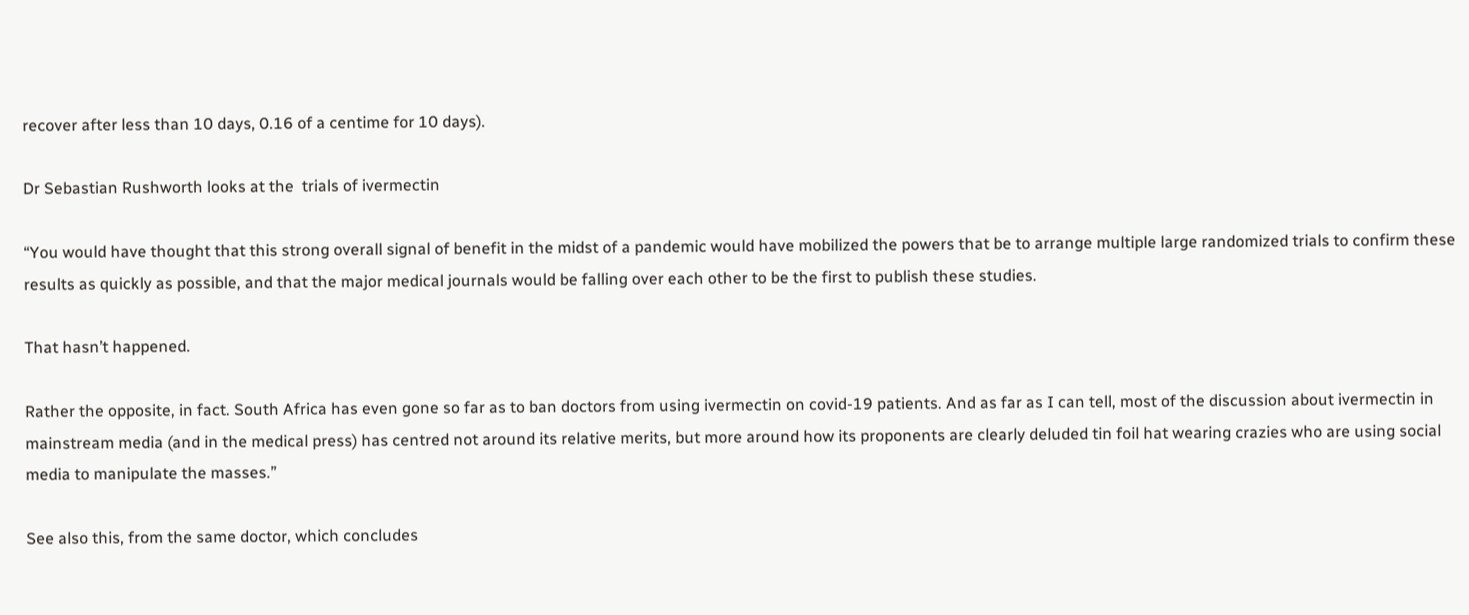recover after less than 10 days, 0.16 of a centime for 10 days).

Dr Sebastian Rushworth looks at the  trials of ivermectin

“You would have thought that this strong overall signal of benefit in the midst of a pandemic would have mobilized the powers that be to arrange multiple large randomized trials to confirm these results as quickly as possible, and that the major medical journals would be falling over each other to be the first to publish these studies.

That hasn’t happened.

Rather the opposite, in fact. South Africa has even gone so far as to ban doctors from using ivermectin on covid-19 patients. And as far as I can tell, most of the discussion about ivermectin in mainstream media (and in the medical press) has centred not around its relative merits, but more around how its proponents are clearly deluded tin foil hat wearing crazies who are using social media to manipulate the masses.”

See also this, from the same doctor, which concludes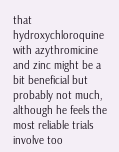that hydroxychloroquine with azythromicine and zinc might be a bit beneficial but probably not much, although he feels the most reliable trials involve too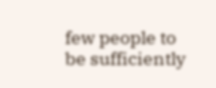few people to be sufficiently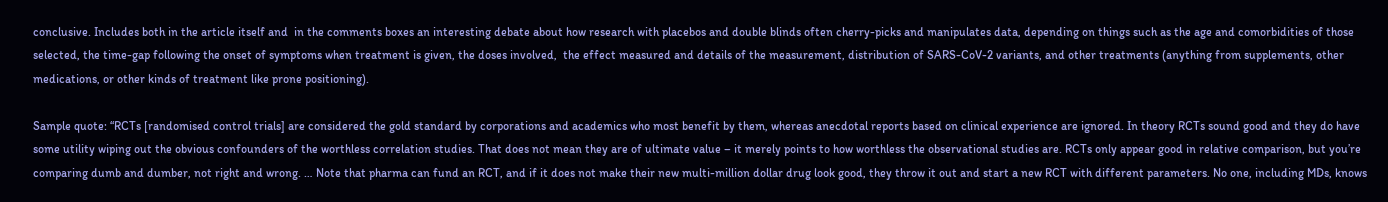conclusive. Includes both in the article itself and  in the comments boxes an interesting debate about how research with placebos and double blinds often cherry-picks and manipulates data, depending on things such as the age and comorbidities of those selected, the time-gap following the onset of symptoms when treatment is given, the doses involved,  the effect measured and details of the measurement, distribution of SARS-CoV-2 variants, and other treatments (anything from supplements, other medications, or other kinds of treatment like prone positioning).

Sample quote: “RCTs [randomised control trials] are considered the gold standard by corporations and academics who most benefit by them, whereas anecdotal reports based on clinical experience are ignored. In theory RCTs sound good and they do have some utility wiping out the obvious confounders of the worthless correlation studies. That does not mean they are of ultimate value – it merely points to how worthless the observational studies are. RCTs only appear good in relative comparison, but you’re comparing dumb and dumber, not right and wrong. … Note that pharma can fund an RCT, and if it does not make their new multi-million dollar drug look good, they throw it out and start a new RCT with different parameters. No one, including MDs, knows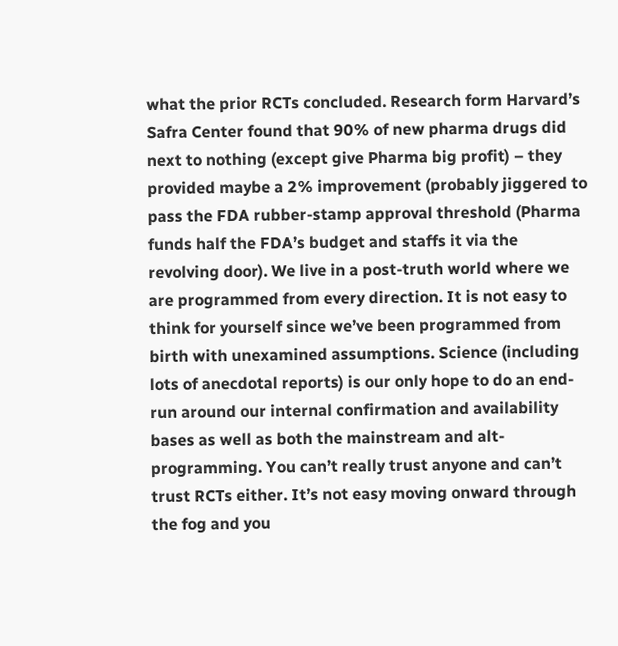what the prior RCTs concluded. Research form Harvard’s Safra Center found that 90% of new pharma drugs did next to nothing (except give Pharma big profit) – they provided maybe a 2% improvement (probably jiggered to pass the FDA rubber-stamp approval threshold (Pharma funds half the FDA’s budget and staffs it via the revolving door). We live in a post-truth world where we are programmed from every direction. It is not easy to think for yourself since we’ve been programmed from birth with unexamined assumptions. Science (including lots of anecdotal reports) is our only hope to do an end-run around our internal confirmation and availability bases as well as both the mainstream and alt-programming. You can’t really trust anyone and can’t trust RCTs either. It’s not easy moving onward through the fog and you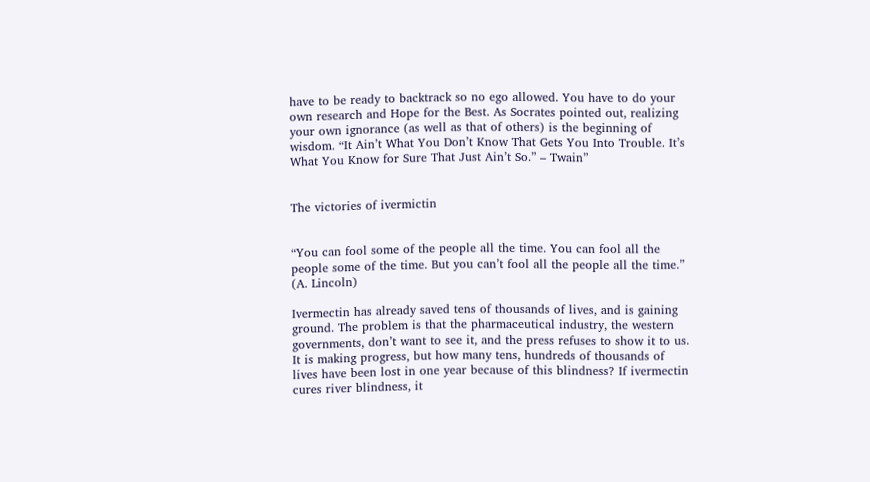have to be ready to backtrack so no ego allowed. You have to do your own research and Hope for the Best. As Socrates pointed out, realizing your own ignorance (as well as that of others) is the beginning of wisdom. “It Ain’t What You Don’t Know That Gets You Into Trouble. It’s What You Know for Sure That Just Ain’t So.” – Twain”


The victories of ivermictin


“You can fool some of the people all the time. You can fool all the people some of the time. But you can’t fool all the people all the time.” (A. Lincoln)

Ivermectin has already saved tens of thousands of lives, and is gaining ground. The problem is that the pharmaceutical industry, the western governments, don’t want to see it, and the press refuses to show it to us. It is making progress, but how many tens, hundreds of thousands of lives have been lost in one year because of this blindness? If ivermectin cures river blindness, it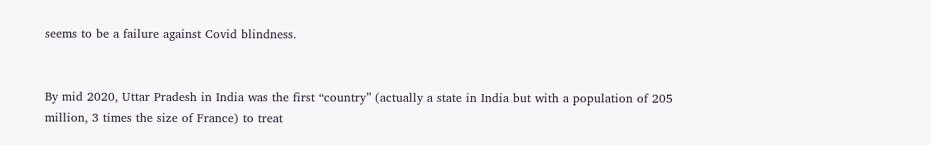seems to be a failure against Covid blindness.


By mid 2020, Uttar Pradesh in India was the first “country” (actually a state in India but with a population of 205 million, 3 times the size of France) to treat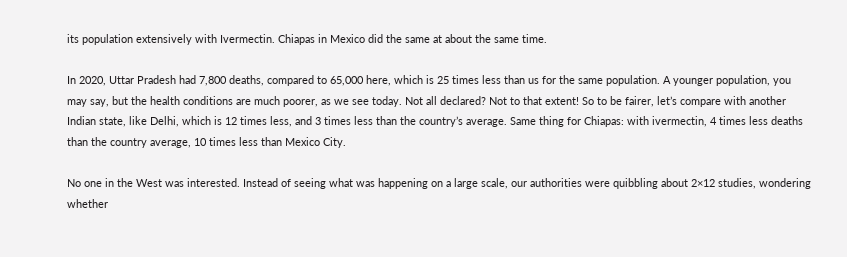its population extensively with Ivermectin. Chiapas in Mexico did the same at about the same time.

In 2020, Uttar Pradesh had 7,800 deaths, compared to 65,000 here, which is 25 times less than us for the same population. A younger population, you may say, but the health conditions are much poorer, as we see today. Not all declared? Not to that extent! So to be fairer, let’s compare with another Indian state, like Delhi, which is 12 times less, and 3 times less than the country’s average. Same thing for Chiapas: with ivermectin, 4 times less deaths than the country average, 10 times less than Mexico City.

No one in the West was interested. Instead of seeing what was happening on a large scale, our authorities were quibbling about 2×12 studies, wondering whether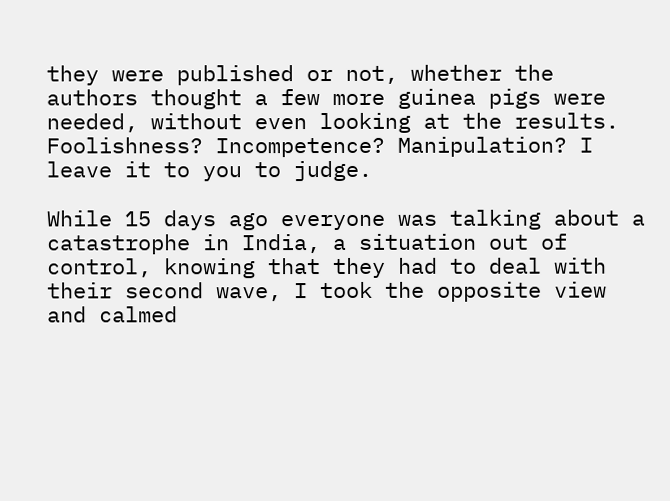they were published or not, whether the authors thought a few more guinea pigs were needed, without even looking at the results. Foolishness? Incompetence? Manipulation? I leave it to you to judge.

While 15 days ago everyone was talking about a catastrophe in India, a situation out of control, knowing that they had to deal with their second wave, I took the opposite view and calmed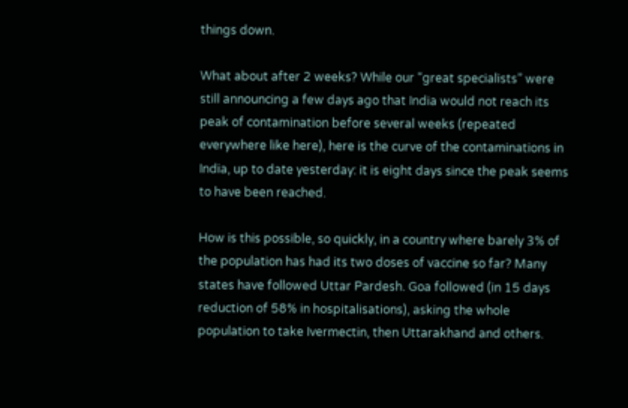things down.

What about after 2 weeks? While our “great specialists” were still announcing a few days ago that India would not reach its peak of contamination before several weeks (repeated everywhere like here), here is the curve of the contaminations in India, up to date yesterday: it is eight days since the peak seems to have been reached.

How is this possible, so quickly, in a country where barely 3% of the population has had its two doses of vaccine so far? Many states have followed Uttar Pardesh. Goa followed (in 15 days reduction of 58% in hospitalisations), asking the whole population to take Ivermectin, then Uttarakhand and others.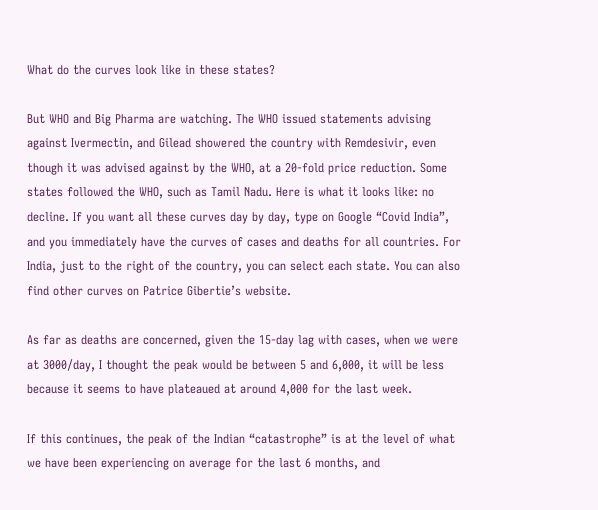What do the curves look like in these states?

But WHO and Big Pharma are watching. The WHO issued statements advising against Ivermectin, and Gilead showered the country with Remdesivir, even though it was advised against by the WHO, at a 20-fold price reduction. Some states followed the WHO, such as Tamil Nadu. Here is what it looks like: no decline. If you want all these curves day by day, type on Google “Covid India”, and you immediately have the curves of cases and deaths for all countries. For India, just to the right of the country, you can select each state. You can also find other curves on Patrice Gibertie’s website.

As far as deaths are concerned, given the 15-day lag with cases, when we were at 3000/day, I thought the peak would be between 5 and 6,000, it will be less because it seems to have plateaued at around 4,000 for the last week.

If this continues, the peak of the Indian “catastrophe” is at the level of what we have been experiencing on average for the last 6 months, and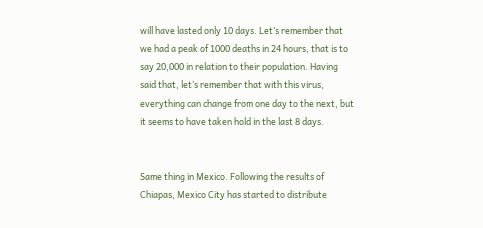will have lasted only 10 days. Let’s remember that we had a peak of 1000 deaths in 24 hours, that is to say 20,000 in relation to their population. Having said that, let’s remember that with this virus, everything can change from one day to the next, but it seems to have taken hold in the last 8 days.


Same thing in Mexico. Following the results of Chiapas, Mexico City has started to distribute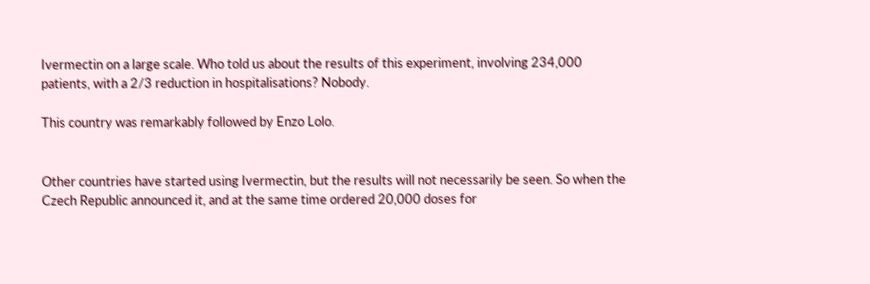Ivermectin on a large scale. Who told us about the results of this experiment, involving 234,000 patients, with a 2/3 reduction in hospitalisations? Nobody.

This country was remarkably followed by Enzo Lolo.


Other countries have started using Ivermectin, but the results will not necessarily be seen. So when the Czech Republic announced it, and at the same time ordered 20,000 doses for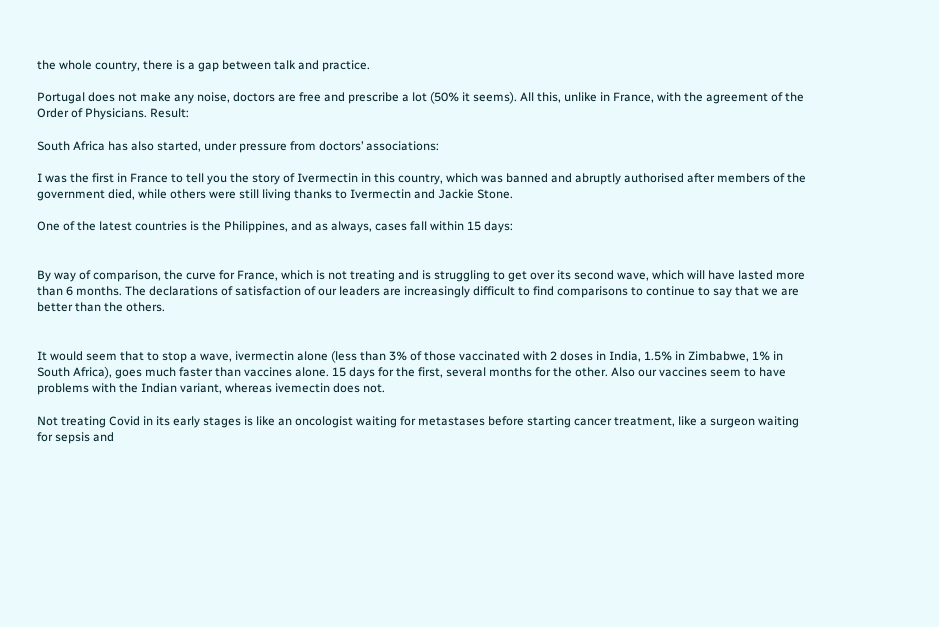the whole country, there is a gap between talk and practice.

Portugal does not make any noise, doctors are free and prescribe a lot (50% it seems). All this, unlike in France, with the agreement of the Order of Physicians. Result:

South Africa has also started, under pressure from doctors’ associations:

I was the first in France to tell you the story of Ivermectin in this country, which was banned and abruptly authorised after members of the government died, while others were still living thanks to Ivermectin and Jackie Stone.

One of the latest countries is the Philippines, and as always, cases fall within 15 days:


By way of comparison, the curve for France, which is not treating and is struggling to get over its second wave, which will have lasted more than 6 months. The declarations of satisfaction of our leaders are increasingly difficult to find comparisons to continue to say that we are better than the others.


It would seem that to stop a wave, ivermectin alone (less than 3% of those vaccinated with 2 doses in India, 1.5% in Zimbabwe, 1% in South Africa), goes much faster than vaccines alone. 15 days for the first, several months for the other. Also our vaccines seem to have problems with the Indian variant, whereas ivemectin does not.

Not treating Covid in its early stages is like an oncologist waiting for metastases before starting cancer treatment, like a surgeon waiting for sepsis and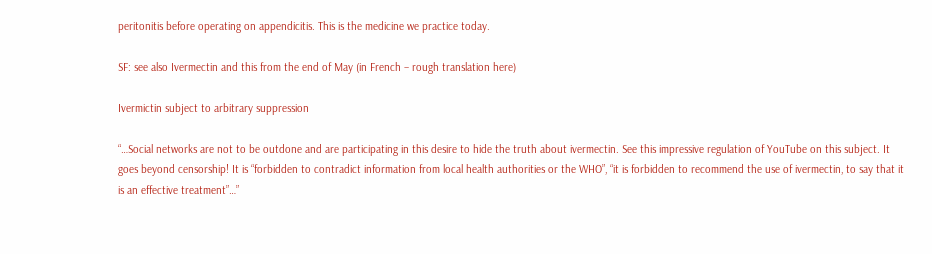peritonitis before operating on appendicitis. This is the medicine we practice today.

SF: see also Ivermectin and this from the end of May (in French – rough translation here)

Ivermictin subject to arbitrary suppression

“…Social networks are not to be outdone and are participating in this desire to hide the truth about ivermectin. See this impressive regulation of YouTube on this subject. It goes beyond censorship! It is “forbidden to contradict information from local health authorities or the WHO”, “it is forbidden to recommend the use of ivermectin, to say that it is an effective treatment”…”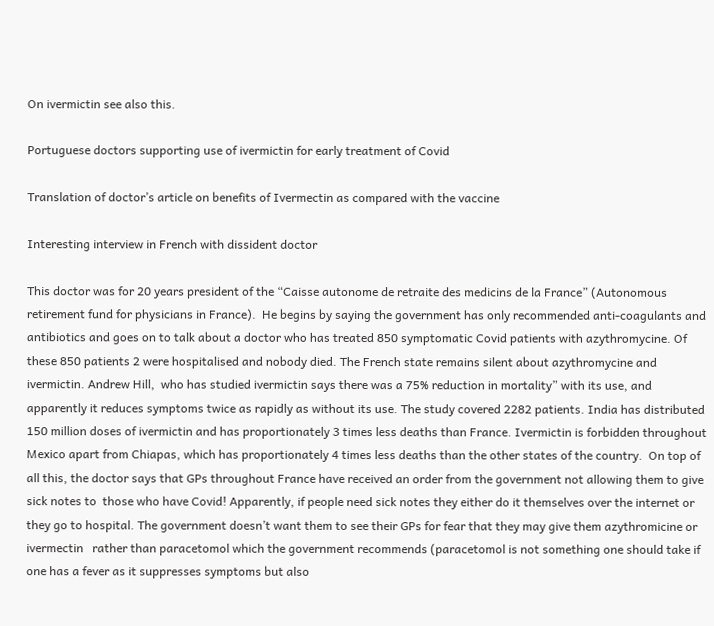On ivermictin see also this.

Portuguese doctors supporting use of ivermictin for early treatment of Covid

Translation of doctor’s article on benefits of Ivermectin as compared with the vaccine

Interesting interview in French with dissident doctor

This doctor was for 20 years president of the “Caisse autonome de retraite des medicins de la France” (Autonomous retirement fund for physicians in France).  He begins by saying the government has only recommended anti-coagulants and antibiotics and goes on to talk about a doctor who has treated 850 symptomatic Covid patients with azythromycine. Of these 850 patients 2 were hospitalised and nobody died. The French state remains silent about azythromycine and ivermictin. Andrew Hill,  who has studied ivermictin says there was a 75% reduction in mortality” with its use, and apparently it reduces symptoms twice as rapidly as without its use. The study covered 2282 patients. India has distributed 150 million doses of ivermictin and has proportionately 3 times less deaths than France. Ivermictin is forbidden throughout Mexico apart from Chiapas, which has proportionately 4 times less deaths than the other states of the country.  On top of all this, the doctor says that GPs throughout France have received an order from the government not allowing them to give sick notes to  those who have Covid! Apparently, if people need sick notes they either do it themselves over the internet or they go to hospital. The government doesn’t want them to see their GPs for fear that they may give them azythromicine or ivermectin   rather than paracetomol which the government recommends (paracetomol is not something one should take if one has a fever as it suppresses symptoms but also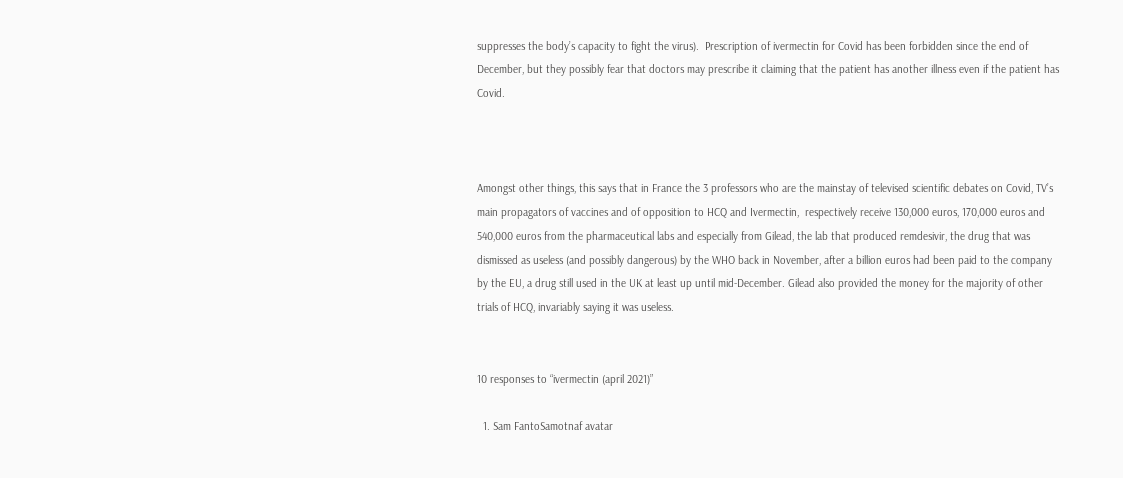suppresses the body’s capacity to fight the virus).  Prescription of ivermectin for Covid has been forbidden since the end of December, but they possibly fear that doctors may prescribe it claiming that the patient has another illness even if the patient has Covid.



Amongst other things, this says that in France the 3 professors who are the mainstay of televised scientific debates on Covid, TV’s main propagators of vaccines and of opposition to HCQ and Ivermectin,  respectively receive 130,000 euros, 170,000 euros and 540,000 euros from the pharmaceutical labs and especially from Gilead, the lab that produced remdesivir, the drug that was dismissed as useless (and possibly dangerous) by the WHO back in November, after a billion euros had been paid to the company by the EU, a drug still used in the UK at least up until mid-December. Gilead also provided the money for the majority of other trials of HCQ, invariably saying it was useless.


10 responses to “ivermectin (april 2021)”

  1. Sam FantoSamotnaf avatar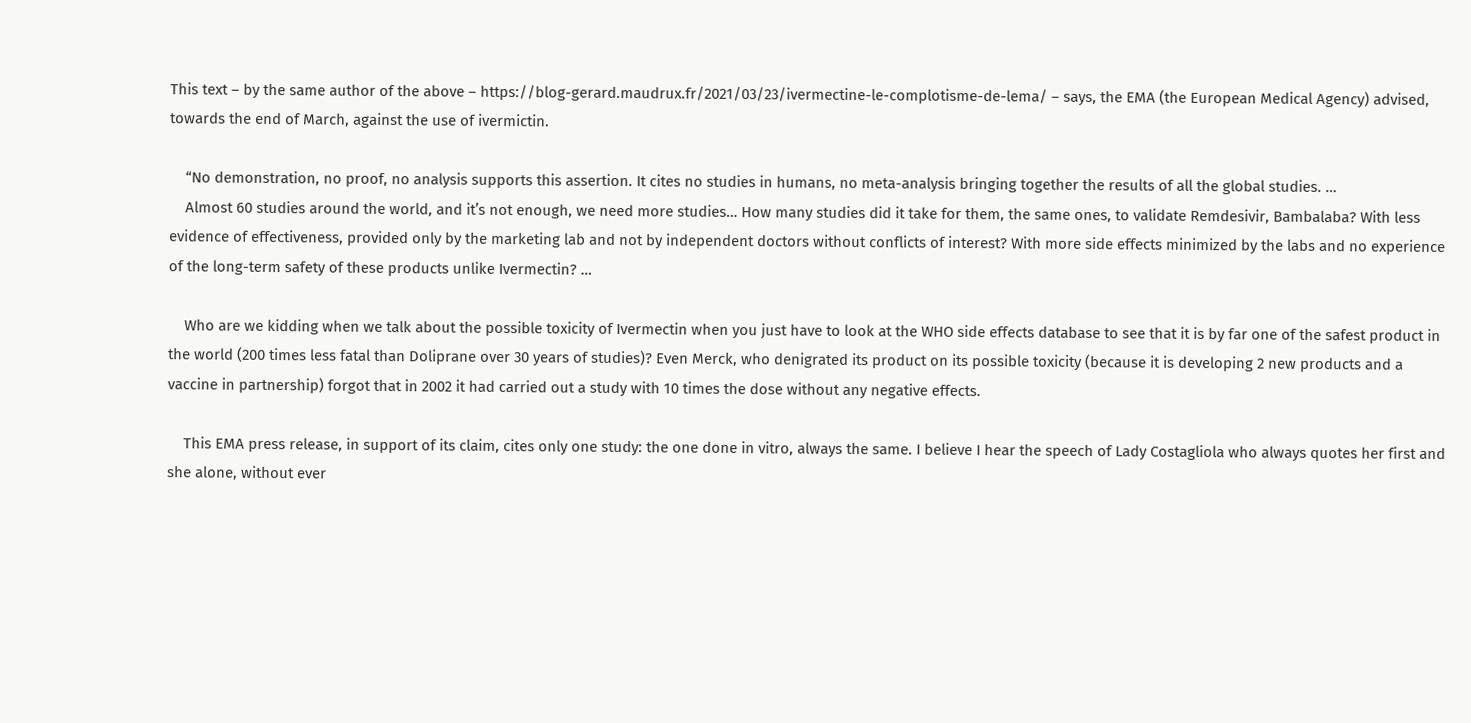This text – by the same author of the above – https://blog-gerard.maudrux.fr/2021/03/23/ivermectine-le-complotisme-de-lema/ – says, the EMA (the European Medical Agency) advised, towards the end of March, against the use of ivermictin.

    “No demonstration, no proof, no analysis supports this assertion. It cites no studies in humans, no meta-analysis bringing together the results of all the global studies. …
    Almost 60 studies around the world, and it’s not enough, we need more studies… How many studies did it take for them, the same ones, to validate Remdesivir, Bambalaba? With less evidence of effectiveness, provided only by the marketing lab and not by independent doctors without conflicts of interest? With more side effects minimized by the labs and no experience of the long-term safety of these products unlike Ivermectin? …

    Who are we kidding when we talk about the possible toxicity of Ivermectin when you just have to look at the WHO side effects database to see that it is by far one of the safest product in the world (200 times less fatal than Doliprane over 30 years of studies)? Even Merck, who denigrated its product on its possible toxicity (because it is developing 2 new products and a vaccine in partnership) forgot that in 2002 it had carried out a study with 10 times the dose without any negative effects.

    This EMA press release, in support of its claim, cites only one study: the one done in vitro, always the same. I believe I hear the speech of Lady Costagliola who always quotes her first and she alone, without ever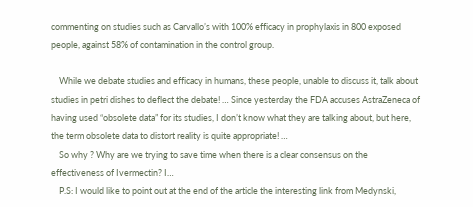commenting on studies such as Carvallo’s with 100% efficacy in prophylaxis in 800 exposed people, against 58% of contamination in the control group.

    While we debate studies and efficacy in humans, these people, unable to discuss it, talk about studies in petri dishes to deflect the debate! … Since yesterday the FDA accuses AstraZeneca of having used “obsolete data” for its studies, I don’t know what they are talking about, but here, the term obsolete data to distort reality is quite appropriate! …
    So why ? Why are we trying to save time when there is a clear consensus on the effectiveness of Ivermectin? I…
    P.S: I would like to point out at the end of the article the interesting link from Medynski,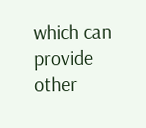which can provide other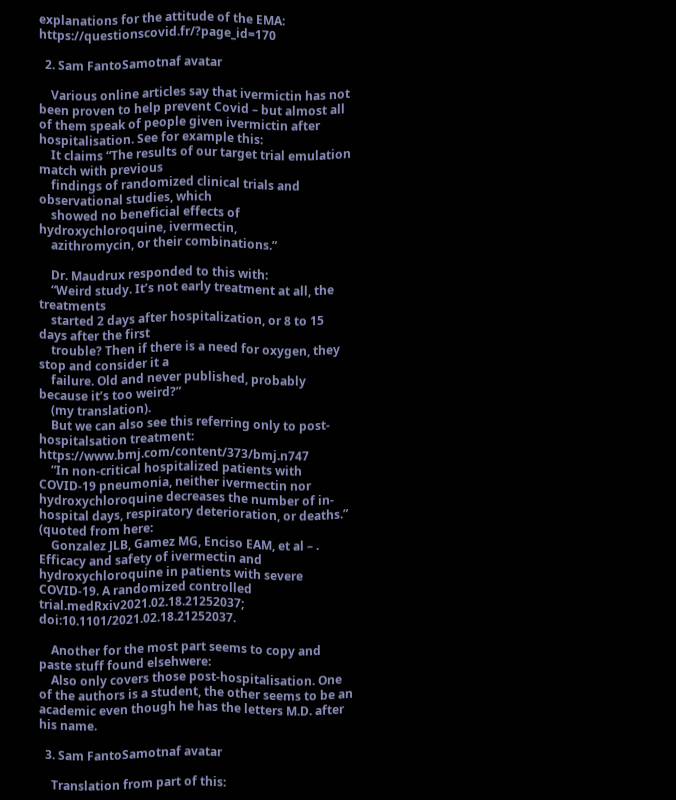explanations for the attitude of the EMA: https://questionscovid.fr/?page_id=170

  2. Sam FantoSamotnaf avatar

    Various online articles say that ivermictin has not been proven to help prevent Covid – but almost all of them speak of people given ivermictin after hospitalisation. See for example this:
    It claims “The results of our target trial emulation match with previous
    findings of randomized clinical trials and observational studies, which
    showed no beneficial effects of hydroxychloroquine, ivermectin,
    azithromycin, or their combinations.”

    Dr. Maudrux responded to this with:
    “Weird study. It’s not early treatment at all, the treatments
    started 2 days after hospitalization, or 8 to 15 days after the first
    trouble? Then if there is a need for oxygen, they stop and consider it a
    failure. Old and never published, probably because it’s too weird?”
    (my translation).
    But we can also see this referring only to post-hospitalsation treatment: https://www.bmj.com/content/373/bmj.n747
    “In non-critical hospitalized patients with COVID-19 pneumonia, neither ivermectin nor hydroxychloroquine decreases the number of in-hospital days, respiratory deterioration, or deaths.” (quoted from here:
    Gonzalez JLB, Gamez MG, Enciso EAM, et al – . Efficacy and safety of ivermectin and hydroxychloroquine in patients with severe COVID-19. A randomized controlled trial.medRxiv2021.02.18.21252037; doi:10.1101/2021.02.18.21252037.

    Another for the most part seems to copy and paste stuff found elsehwere:
    Also only covers those post-hospitalisation. One of the authors is a student, the other seems to be an academic even though he has the letters M.D. after his name.

  3. Sam FantoSamotnaf avatar

    Translation from part of this: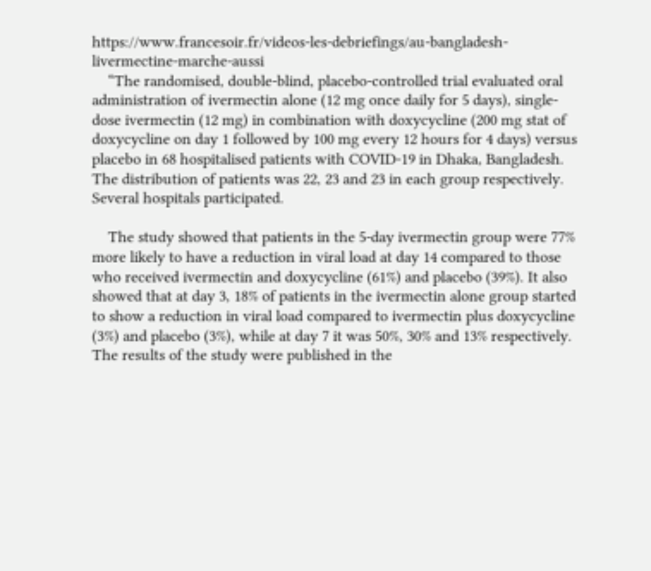https://www.francesoir.fr/videos-les-debriefings/au-bangladesh-livermectine-marche-aussi
    “The randomised, double-blind, placebo-controlled trial evaluated oral administration of ivermectin alone (12 mg once daily for 5 days), single-dose ivermectin (12 mg) in combination with doxycycline (200 mg stat of doxycycline on day 1 followed by 100 mg every 12 hours for 4 days) versus placebo in 68 hospitalised patients with COVID-19 in Dhaka, Bangladesh. The distribution of patients was 22, 23 and 23 in each group respectively. Several hospitals participated.

    The study showed that patients in the 5-day ivermectin group were 77% more likely to have a reduction in viral load at day 14 compared to those who received ivermectin and doxycycline (61%) and placebo (39%). It also showed that at day 3, 18% of patients in the ivermectin alone group started to show a reduction in viral load compared to ivermectin plus doxycycline (3%) and placebo (3%), while at day 7 it was 50%, 30% and 13% respectively. The results of the study were published in the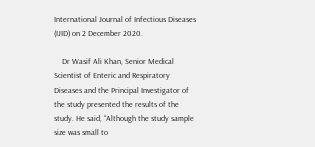International Journal of Infectious Diseases (IJID) on 2 December 2020.

    Dr Wasif Ali Khan, Senior Medical Scientist of Enteric and Respiratory Diseases and the Principal Investigator of the study presented the results of the study. He said, “Although the study sample size was small to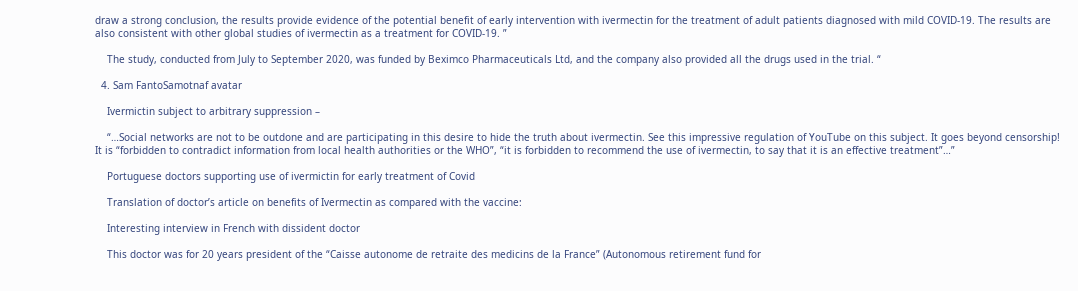draw a strong conclusion, the results provide evidence of the potential benefit of early intervention with ivermectin for the treatment of adult patients diagnosed with mild COVID-19. The results are also consistent with other global studies of ivermectin as a treatment for COVID-19. ”

    The study, conducted from July to September 2020, was funded by Beximco Pharmaceuticals Ltd, and the company also provided all the drugs used in the trial. “

  4. Sam FantoSamotnaf avatar

    Ivermictin subject to arbitrary suppression –

    “…Social networks are not to be outdone and are participating in this desire to hide the truth about ivermectin. See this impressive regulation of YouTube on this subject. It goes beyond censorship! It is “forbidden to contradict information from local health authorities or the WHO”, “it is forbidden to recommend the use of ivermectin, to say that it is an effective treatment”…”

    Portuguese doctors supporting use of ivermictin for early treatment of Covid

    Translation of doctor’s article on benefits of Ivermectin as compared with the vaccine:

    Interesting interview in French with dissident doctor

    This doctor was for 20 years president of the “Caisse autonome de retraite des medicins de la France” (Autonomous retirement fund for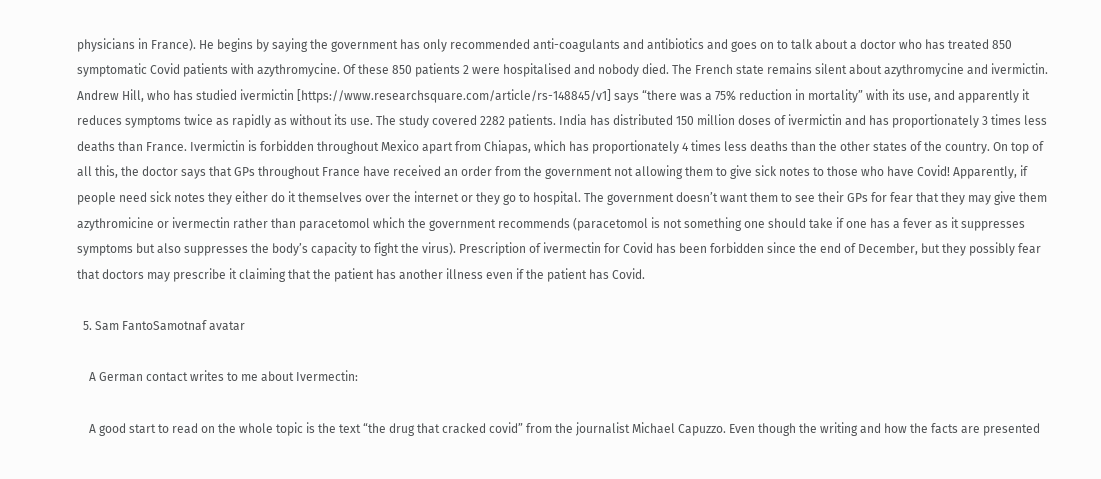physicians in France). He begins by saying the government has only recommended anti-coagulants and antibiotics and goes on to talk about a doctor who has treated 850 symptomatic Covid patients with azythromycine. Of these 850 patients 2 were hospitalised and nobody died. The French state remains silent about azythromycine and ivermictin. Andrew Hill, who has studied ivermictin [https://www.researchsquare.com/article/rs-148845/v1] says “there was a 75% reduction in mortality” with its use, and apparently it reduces symptoms twice as rapidly as without its use. The study covered 2282 patients. India has distributed 150 million doses of ivermictin and has proportionately 3 times less deaths than France. Ivermictin is forbidden throughout Mexico apart from Chiapas, which has proportionately 4 times less deaths than the other states of the country. On top of all this, the doctor says that GPs throughout France have received an order from the government not allowing them to give sick notes to those who have Covid! Apparently, if people need sick notes they either do it themselves over the internet or they go to hospital. The government doesn’t want them to see their GPs for fear that they may give them azythromicine or ivermectin rather than paracetomol which the government recommends (paracetomol is not something one should take if one has a fever as it suppresses symptoms but also suppresses the body’s capacity to fight the virus). Prescription of ivermectin for Covid has been forbidden since the end of December, but they possibly fear that doctors may prescribe it claiming that the patient has another illness even if the patient has Covid.

  5. Sam FantoSamotnaf avatar

    A German contact writes to me about Ivermectin:

    A good start to read on the whole topic is the text “the drug that cracked covid” from the journalist Michael Capuzzo. Even though the writing and how the facts are presented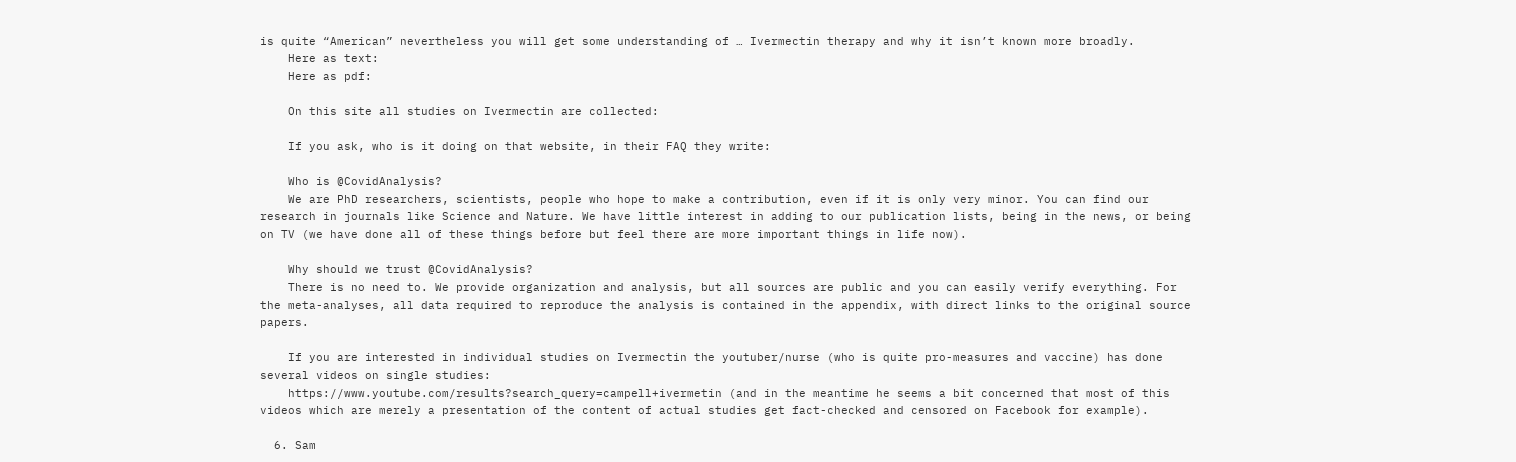is quite “American” nevertheless you will get some understanding of … Ivermectin therapy and why it isn’t known more broadly.
    Here as text:
    Here as pdf:

    On this site all studies on Ivermectin are collected:

    If you ask, who is it doing on that website, in their FAQ they write:

    Who is @CovidAnalysis?
    We are PhD researchers, scientists, people who hope to make a contribution, even if it is only very minor. You can find our research in journals like Science and Nature. We have little interest in adding to our publication lists, being in the news, or being on TV (we have done all of these things before but feel there are more important things in life now).

    Why should we trust @CovidAnalysis?
    There is no need to. We provide organization and analysis, but all sources are public and you can easily verify everything. For the meta-analyses, all data required to reproduce the analysis is contained in the appendix, with direct links to the original source papers.

    If you are interested in individual studies on Ivermectin the youtuber/nurse (who is quite pro-measures and vaccine) has done several videos on single studies:
    https://www.youtube.com/results?search_query=campell+ivermetin (and in the meantime he seems a bit concerned that most of this videos which are merely a presentation of the content of actual studies get fact-checked and censored on Facebook for example).

  6. Sam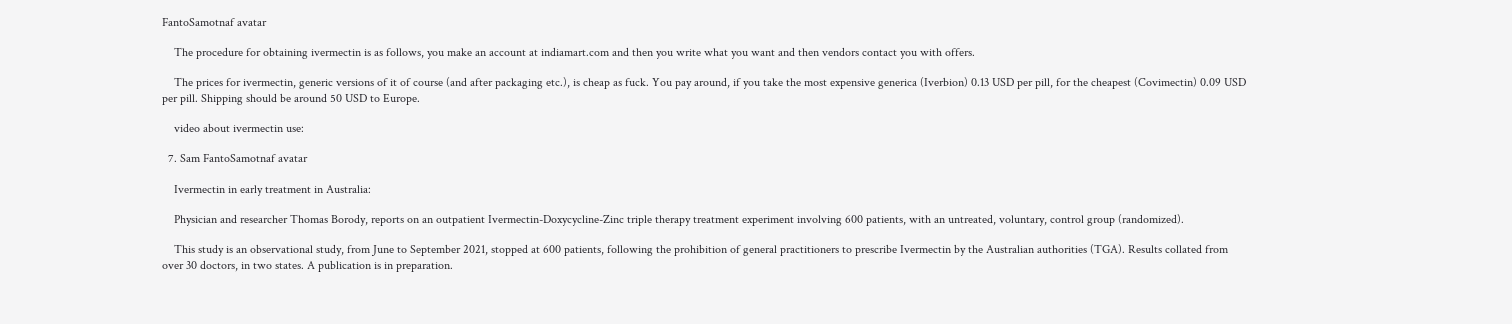FantoSamotnaf avatar

    The procedure for obtaining ivermectin is as follows, you make an account at indiamart.com and then you write what you want and then vendors contact you with offers.

    The prices for ivermectin, generic versions of it of course (and after packaging etc.), is cheap as fuck. You pay around, if you take the most expensive generica (Iverbion) 0.13 USD per pill, for the cheapest (Covimectin) 0.09 USD per pill. Shipping should be around 50 USD to Europe.

    video about ivermectin use:

  7. Sam FantoSamotnaf avatar

    Ivermectin in early treatment in Australia:

    Physician and researcher Thomas Borody, reports on an outpatient Ivermectin-Doxycycline-Zinc triple therapy treatment experiment involving 600 patients, with an untreated, voluntary, control group (randomized).

    This study is an observational study, from June to September 2021, stopped at 600 patients, following the prohibition of general practitioners to prescribe Ivermectin by the Australian authorities (TGA). Results collated from over 30 doctors, in two states. A publication is in preparation.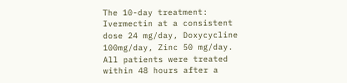The 10-day treatment: Ivermectin at a consistent dose 24 mg/day, Doxycycline 100mg/day, Zinc 50 mg/day. All patients were treated within 48 hours after a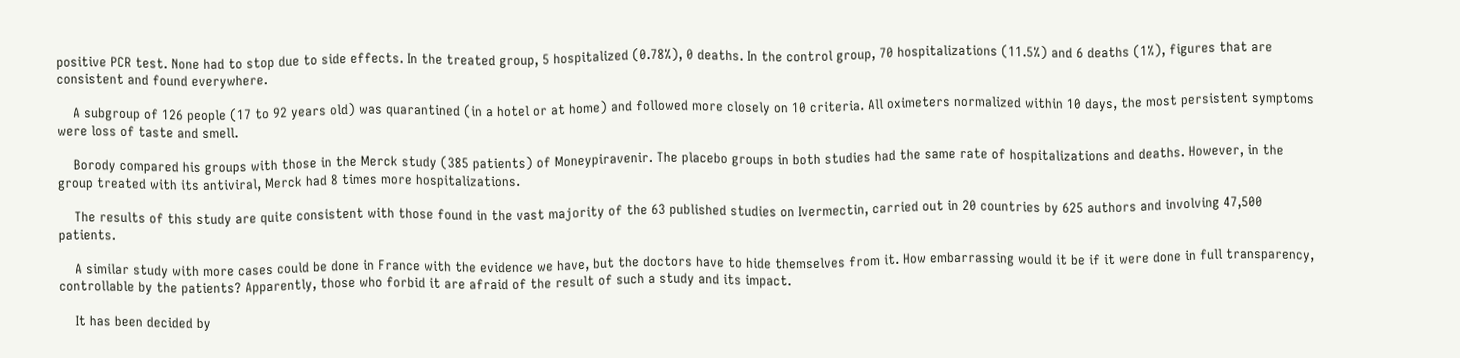positive PCR test. None had to stop due to side effects. In the treated group, 5 hospitalized (0.78%), 0 deaths. In the control group, 70 hospitalizations (11.5%) and 6 deaths (1%), figures that are consistent and found everywhere.

    A subgroup of 126 people (17 to 92 years old) was quarantined (in a hotel or at home) and followed more closely on 10 criteria. All oximeters normalized within 10 days, the most persistent symptoms were loss of taste and smell.

    Borody compared his groups with those in the Merck study (385 patients) of Moneypiravenir. The placebo groups in both studies had the same rate of hospitalizations and deaths. However, in the group treated with its antiviral, Merck had 8 times more hospitalizations.

    The results of this study are quite consistent with those found in the vast majority of the 63 published studies on Ivermectin, carried out in 20 countries by 625 authors and involving 47,500 patients.

    A similar study with more cases could be done in France with the evidence we have, but the doctors have to hide themselves from it. How embarrassing would it be if it were done in full transparency, controllable by the patients? Apparently, those who forbid it are afraid of the result of such a study and its impact.

    It has been decided by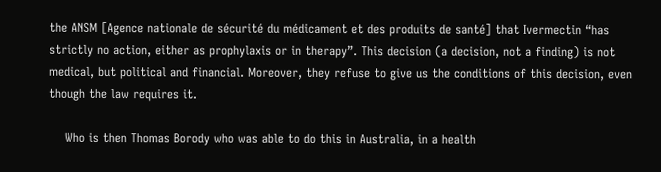the ANSM [Agence nationale de sécurité du médicament et des produits de santé] that Ivermectin “has strictly no action, either as prophylaxis or in therapy”. This decision (a decision, not a finding) is not medical, but political and financial. Moreover, they refuse to give us the conditions of this decision, even though the law requires it.

    Who is then Thomas Borody who was able to do this in Australia, in a health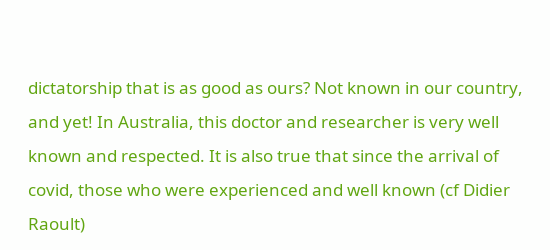dictatorship that is as good as ours? Not known in our country, and yet! In Australia, this doctor and researcher is very well known and respected. It is also true that since the arrival of covid, those who were experienced and well known (cf Didier Raoult)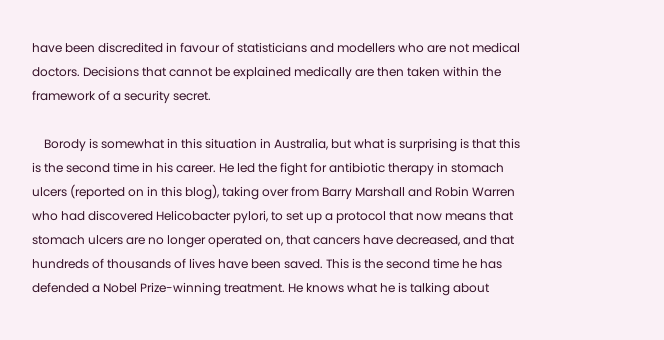have been discredited in favour of statisticians and modellers who are not medical doctors. Decisions that cannot be explained medically are then taken within the framework of a security secret.

    Borody is somewhat in this situation in Australia, but what is surprising is that this is the second time in his career. He led the fight for antibiotic therapy in stomach ulcers (reported on in this blog), taking over from Barry Marshall and Robin Warren who had discovered Helicobacter pylori, to set up a protocol that now means that stomach ulcers are no longer operated on, that cancers have decreased, and that hundreds of thousands of lives have been saved. This is the second time he has defended a Nobel Prize-winning treatment. He knows what he is talking about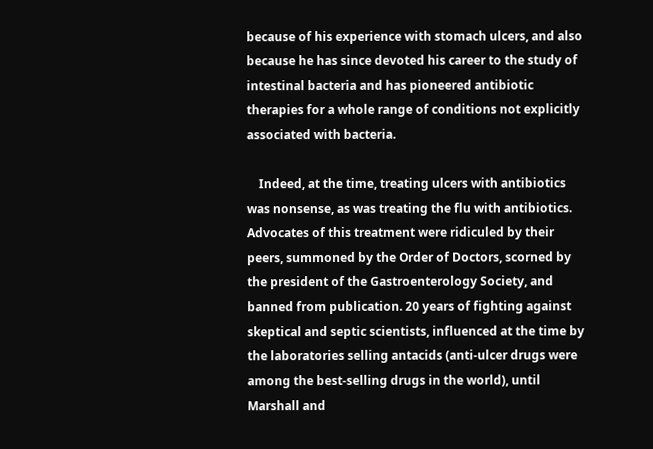because of his experience with stomach ulcers, and also because he has since devoted his career to the study of intestinal bacteria and has pioneered antibiotic therapies for a whole range of conditions not explicitly associated with bacteria.

    Indeed, at the time, treating ulcers with antibiotics was nonsense, as was treating the flu with antibiotics. Advocates of this treatment were ridiculed by their peers, summoned by the Order of Doctors, scorned by the president of the Gastroenterology Society, and banned from publication. 20 years of fighting against skeptical and septic scientists, influenced at the time by the laboratories selling antacids (anti-ulcer drugs were among the best-selling drugs in the world), until Marshall and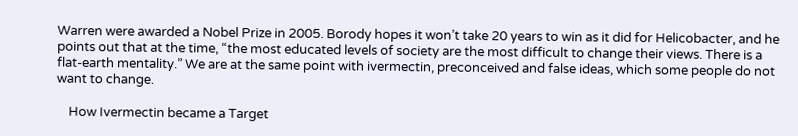Warren were awarded a Nobel Prize in 2005. Borody hopes it won’t take 20 years to win as it did for Helicobacter, and he points out that at the time, “the most educated levels of society are the most difficult to change their views. There is a flat-earth mentality.” We are at the same point with ivermectin, preconceived and false ideas, which some people do not want to change.

    How Ivermectin became a Target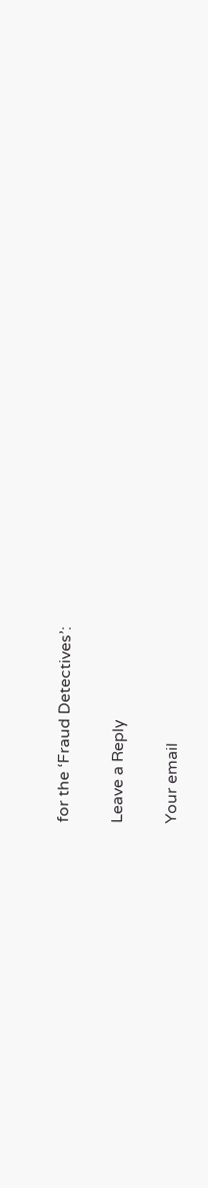for the ‘Fraud Detectives’:

Leave a Reply

Your email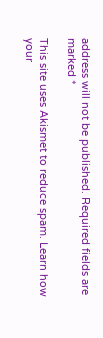address will not be published. Required fields are marked *

This site uses Akismet to reduce spam. Learn how your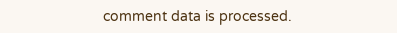comment data is processed.